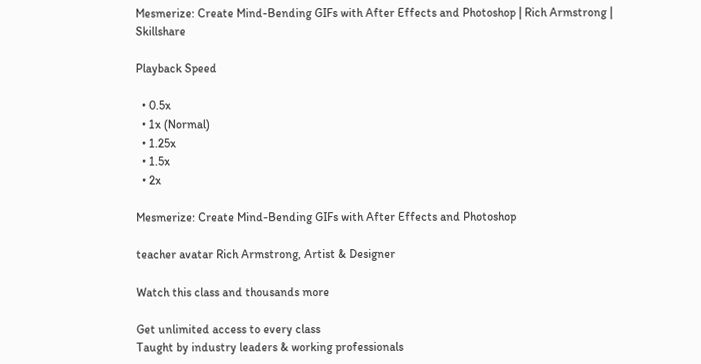Mesmerize: Create Mind-Bending GIFs with After Effects and Photoshop | Rich Armstrong | Skillshare

Playback Speed

  • 0.5x
  • 1x (Normal)
  • 1.25x
  • 1.5x
  • 2x

Mesmerize: Create Mind-Bending GIFs with After Effects and Photoshop

teacher avatar Rich Armstrong, Artist & Designer

Watch this class and thousands more

Get unlimited access to every class
Taught by industry leaders & working professionals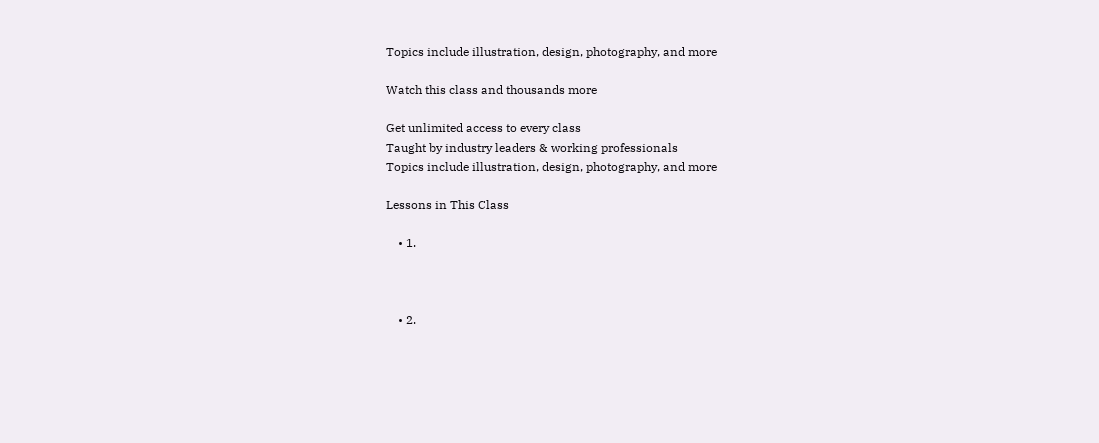Topics include illustration, design, photography, and more

Watch this class and thousands more

Get unlimited access to every class
Taught by industry leaders & working professionals
Topics include illustration, design, photography, and more

Lessons in This Class

    • 1.



    • 2.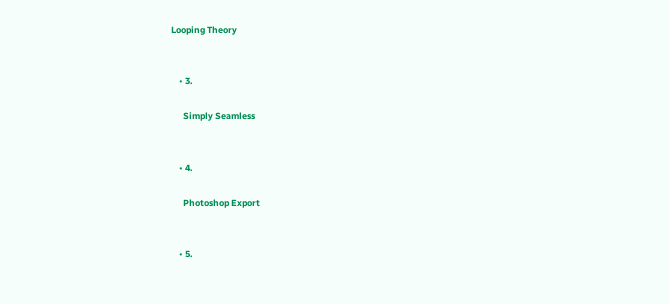Looping Theory


    • 3.

      Simply Seamless


    • 4.

      Photoshop Export


    • 5.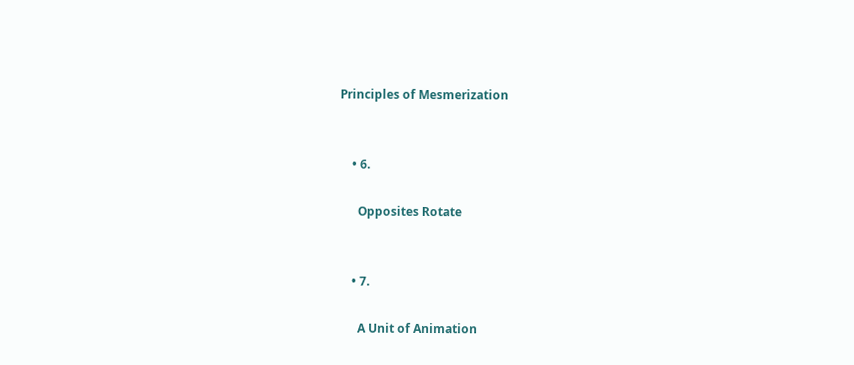Principles of Mesmerization


    • 6.

      Opposites Rotate


    • 7.

      A Unit of Animation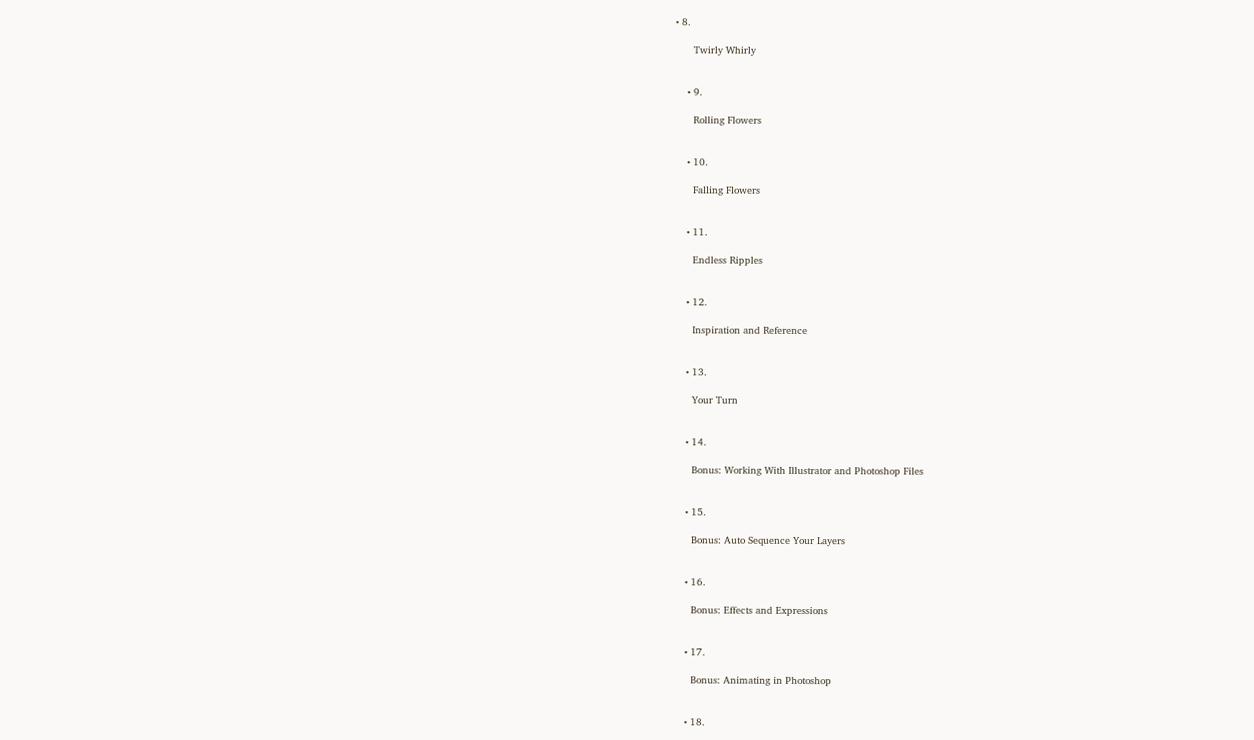• 8.

      Twirly Whirly


    • 9.

      Rolling Flowers


    • 10.

      Falling Flowers


    • 11.

      Endless Ripples


    • 12.

      Inspiration and Reference


    • 13.

      Your Turn


    • 14.

      Bonus: Working With Illustrator and Photoshop Files


    • 15.

      Bonus: Auto Sequence Your Layers


    • 16.

      Bonus: Effects and Expressions


    • 17.

      Bonus: Animating in Photoshop


    • 18.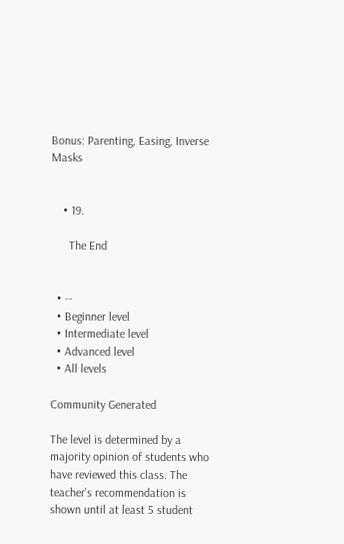Bonus: Parenting, Easing, Inverse Masks


    • 19.

      The End


  • --
  • Beginner level
  • Intermediate level
  • Advanced level
  • All levels

Community Generated

The level is determined by a majority opinion of students who have reviewed this class. The teacher's recommendation is shown until at least 5 student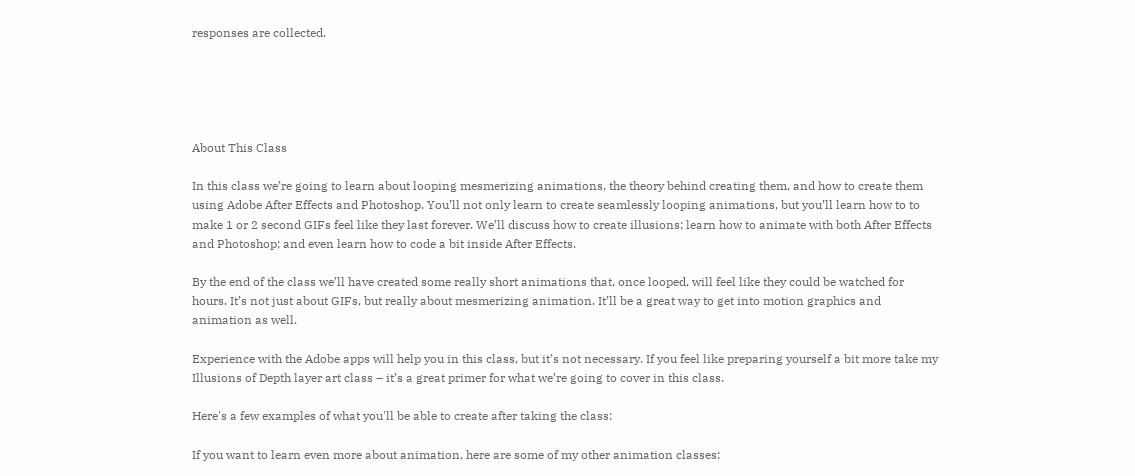responses are collected.





About This Class

In this class we’re going to learn about looping mesmerizing animations, the theory behind creating them, and how to create them using Adobe After Effects and Photoshop. You’ll not only learn to create seamlessly looping animations, but you’ll learn how to to make 1 or 2 second GIFs feel like they last forever. We’ll discuss how to create illusions; learn how to animate with both After Effects and Photoshop; and even learn how to code a bit inside After Effects.

By the end of the class we’ll have created some really short animations that, once looped, will feel like they could be watched for hours. It’s not just about GIFs, but really about mesmerizing animation. It’ll be a great way to get into motion graphics and animation as well.

Experience with the Adobe apps will help you in this class, but it’s not necessary. If you feel like preparing yourself a bit more take my Illusions of Depth layer art class – it’s a great primer for what we’re going to cover in this class.

Here's a few examples of what you'll be able to create after taking the class:

If you want to learn even more about animation, here are some of my other animation classes: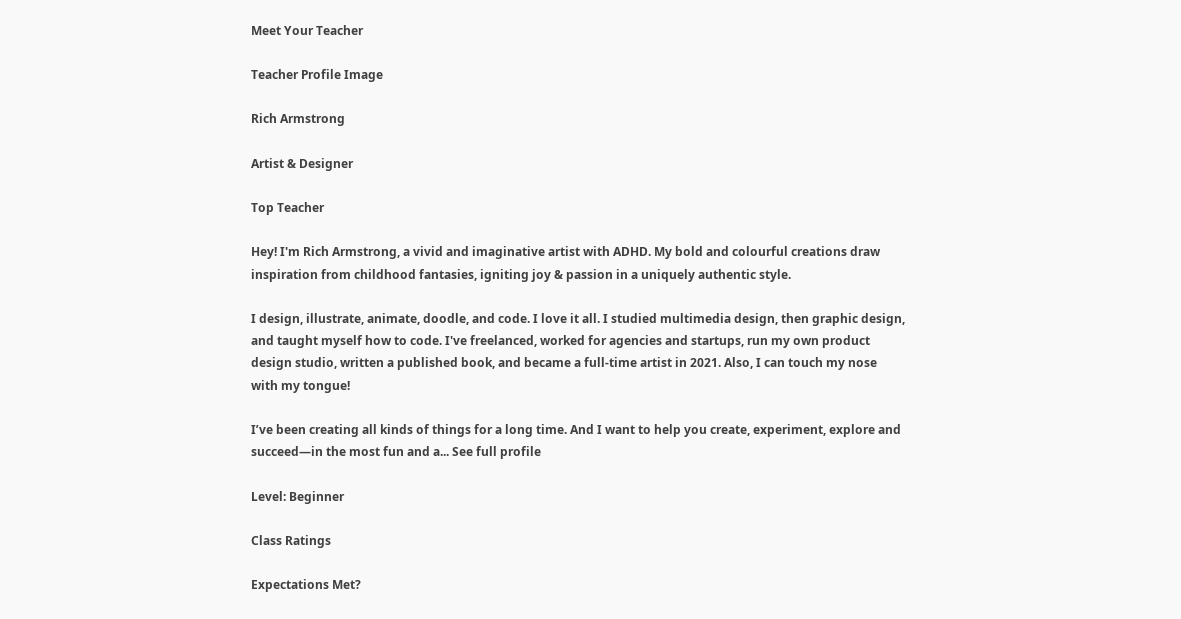Meet Your Teacher

Teacher Profile Image

Rich Armstrong

Artist & Designer

Top Teacher

Hey! I'm Rich Armstrong, a vivid and imaginative artist with ADHD. My bold and colourful creations draw inspiration from childhood fantasies, igniting joy & passion in a uniquely authentic style.

I design, illustrate, animate, doodle, and code. I love it all. I studied multimedia design, then graphic design, and taught myself how to code. I've freelanced, worked for agencies and startups, run my own product design studio, written a published book, and became a full-time artist in 2021. Also, I can touch my nose with my tongue!

I’ve been creating all kinds of things for a long time. And I want to help you create, experiment, explore and succeed—in the most fun and a... See full profile

Level: Beginner

Class Ratings

Expectations Met?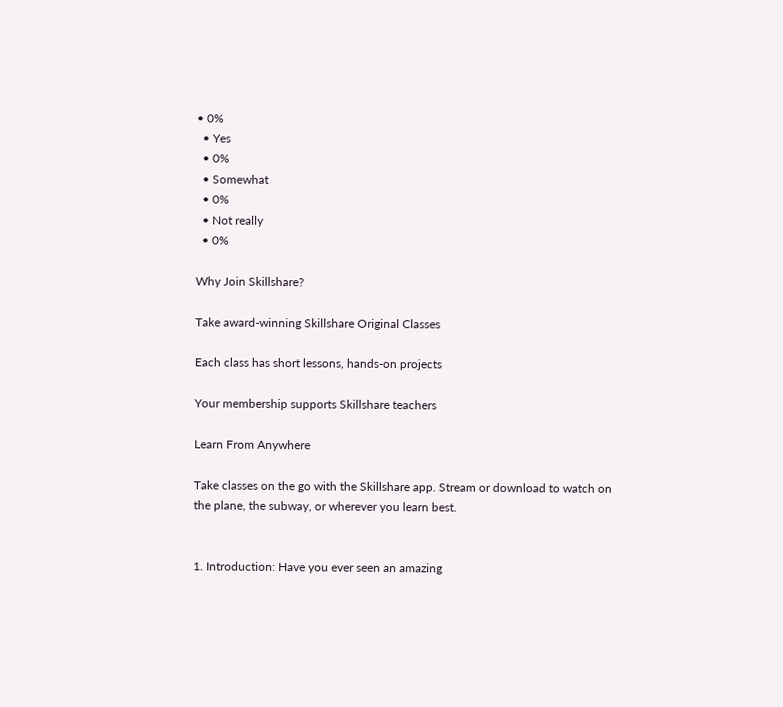• 0%
  • Yes
  • 0%
  • Somewhat
  • 0%
  • Not really
  • 0%

Why Join Skillshare?

Take award-winning Skillshare Original Classes

Each class has short lessons, hands-on projects

Your membership supports Skillshare teachers

Learn From Anywhere

Take classes on the go with the Skillshare app. Stream or download to watch on the plane, the subway, or wherever you learn best.


1. Introduction: Have you ever seen an amazing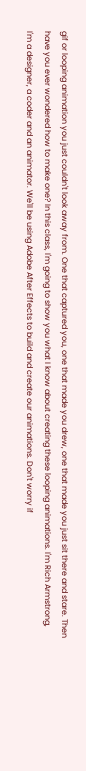gif or looping animation you just couldn't look away from. One that captured you, one that made you drew, one that made you just sit there and stare. Then have you ever wondered how to make one? In this class, I'm going to show you what I know about creating these looping animations. I'm Rich Armstrong, I'm a designer, a coder and an animator. We'll be using Adobe After Effects to build and create our animations. Don't worry if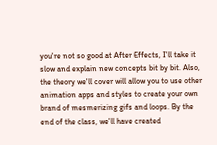you're not so good at After Effects, I'll take it slow and explain new concepts bit by bit. Also, the theory we'll cover will allow you to use other animation apps and styles to create your own brand of mesmerizing gifs and loops. By the end of the class, we'll have created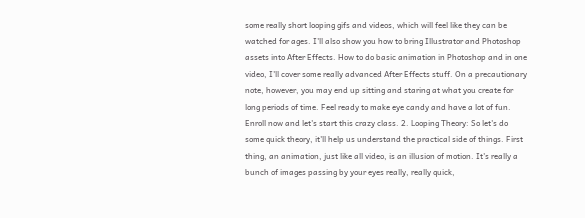some really short looping gifs and videos, which will feel like they can be watched for ages. I'll also show you how to bring Illustrator and Photoshop assets into After Effects. How to do basic animation in Photoshop and in one video, I'll cover some really advanced After Effects stuff. On a precautionary note, however, you may end up sitting and staring at what you create for long periods of time. Feel ready to make eye candy and have a lot of fun. Enroll now and let's start this crazy class. 2. Looping Theory: So let's do some quick theory, it'll help us understand the practical side of things. First thing, an animation, just like all video, is an illusion of motion. It's really a bunch of images passing by your eyes really, really quick,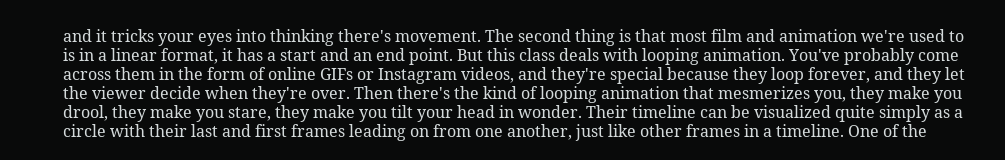and it tricks your eyes into thinking there's movement. The second thing is that most film and animation we're used to is in a linear format, it has a start and an end point. But this class deals with looping animation. You've probably come across them in the form of online GIFs or Instagram videos, and they're special because they loop forever, and they let the viewer decide when they're over. Then there's the kind of looping animation that mesmerizes you, they make you drool, they make you stare, they make you tilt your head in wonder. Their timeline can be visualized quite simply as a circle with their last and first frames leading on from one another, just like other frames in a timeline. One of the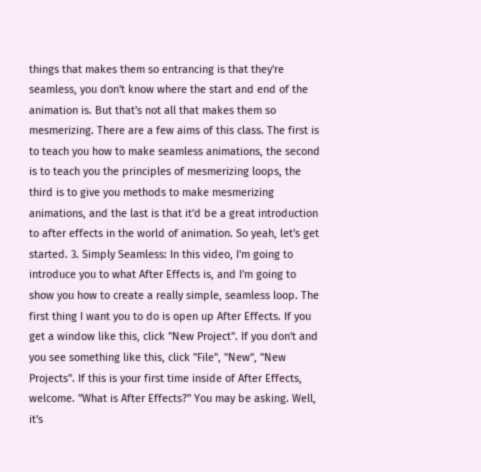things that makes them so entrancing is that they're seamless, you don't know where the start and end of the animation is. But that's not all that makes them so mesmerizing. There are a few aims of this class. The first is to teach you how to make seamless animations, the second is to teach you the principles of mesmerizing loops, the third is to give you methods to make mesmerizing animations, and the last is that it'd be a great introduction to after effects in the world of animation. So yeah, let's get started. 3. Simply Seamless: In this video, I'm going to introduce you to what After Effects is, and I'm going to show you how to create a really simple, seamless loop. The first thing I want you to do is open up After Effects. If you get a window like this, click "New Project". If you don't and you see something like this, click "File", "New", "New Projects". If this is your first time inside of After Effects, welcome. "What is After Effects?" You may be asking. Well, it's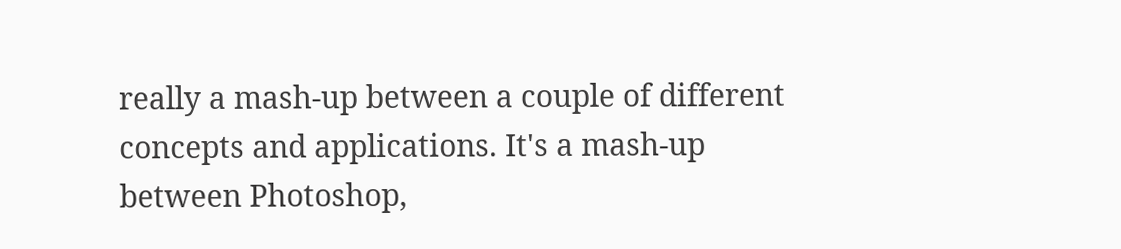really a mash-up between a couple of different concepts and applications. It's a mash-up between Photoshop,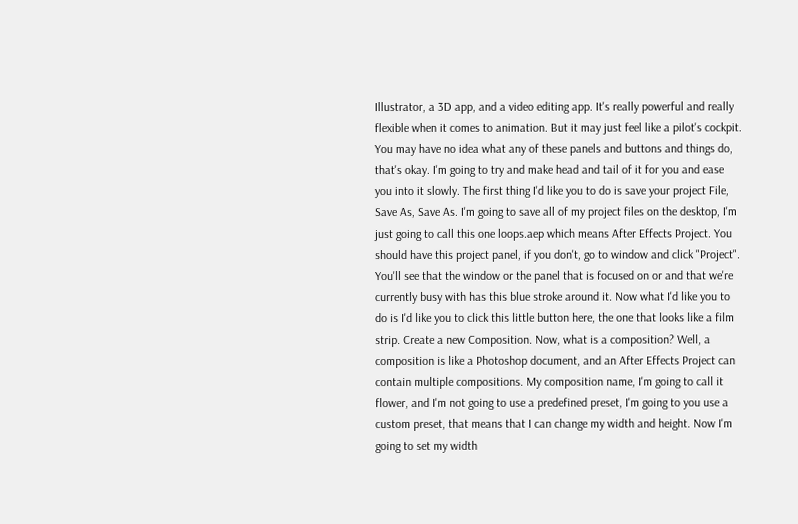Illustrator, a 3D app, and a video editing app. It's really powerful and really flexible when it comes to animation. But it may just feel like a pilot's cockpit. You may have no idea what any of these panels and buttons and things do, that's okay. I'm going to try and make head and tail of it for you and ease you into it slowly. The first thing I'd like you to do is save your project File, Save As, Save As. I'm going to save all of my project files on the desktop, I'm just going to call this one loops.aep which means After Effects Project. You should have this project panel, if you don't, go to window and click "Project". You'll see that the window or the panel that is focused on or and that we're currently busy with has this blue stroke around it. Now what I'd like you to do is I'd like you to click this little button here, the one that looks like a film strip. Create a new Composition. Now, what is a composition? Well, a composition is like a Photoshop document, and an After Effects Project can contain multiple compositions. My composition name, I'm going to call it flower, and I'm not going to use a predefined preset, I'm going to you use a custom preset, that means that I can change my width and height. Now I'm going to set my width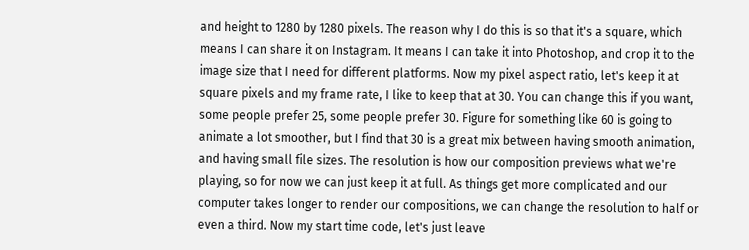and height to 1280 by 1280 pixels. The reason why I do this is so that it's a square, which means I can share it on Instagram. It means I can take it into Photoshop, and crop it to the image size that I need for different platforms. Now my pixel aspect ratio, let's keep it at square pixels and my frame rate, I like to keep that at 30. You can change this if you want, some people prefer 25, some people prefer 30. Figure for something like 60 is going to animate a lot smoother, but I find that 30 is a great mix between having smooth animation, and having small file sizes. The resolution is how our composition previews what we're playing, so for now we can just keep it at full. As things get more complicated and our computer takes longer to render our compositions, we can change the resolution to half or even a third. Now my start time code, let's just leave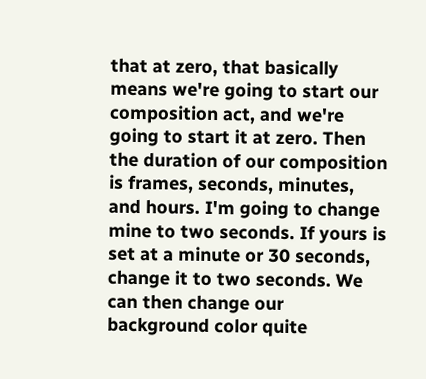that at zero, that basically means we're going to start our composition act, and we're going to start it at zero. Then the duration of our composition is frames, seconds, minutes, and hours. I'm going to change mine to two seconds. If yours is set at a minute or 30 seconds, change it to two seconds. We can then change our background color quite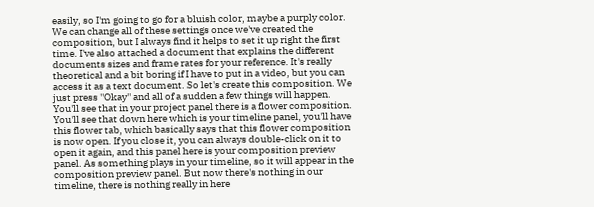easily, so I'm going to go for a bluish color, maybe a purply color. We can change all of these settings once we've created the composition, but I always find it helps to set it up right the first time. I've also attached a document that explains the different documents sizes and frame rates for your reference. It's really theoretical and a bit boring if I have to put in a video, but you can access it as a text document. So let's create this composition. We just press ''Okay'' and all of a sudden a few things will happen. You'll see that in your project panel there is a flower composition. You'll see that down here which is your timeline panel, you'll have this flower tab, which basically says that this flower composition is now open. If you close it, you can always double-click on it to open it again, and this panel here is your composition preview panel. As something plays in your timeline, so it will appear in the composition preview panel. But now there's nothing in our timeline, there is nothing really in here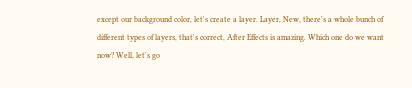except our background color, let's create a layer. Layer, New, there's a whole bunch of different types of layers, that's correct, After Effects is amazing. Which one do we want now? Well, let's go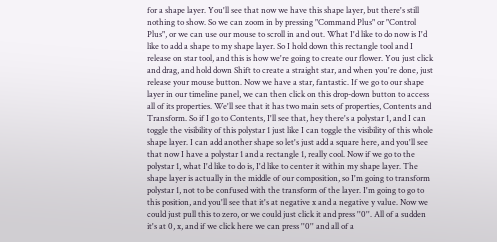for a shape layer. You'll see that now we have this shape layer, but there's still nothing to show. So we can zoom in by pressing "Command Plus" or "Control Plus", or we can use our mouse to scroll in and out. What I'd like to do now is I'd like to add a shape to my shape layer. So I hold down this rectangle tool and I release on star tool, and this is how we're going to create our flower. You just click and drag, and hold down Shift to create a straight star, and when you're done, just release your mouse button. Now we have a star, fantastic. If we go to our shape layer in our timeline panel, we can then click on this drop-down button to access all of its properties. We'll see that it has two main sets of properties, Contents and Transform. So if I go to Contents, I'll see that, hey there's a polystar 1, and I can toggle the visibility of this polystar 1 just like I can toggle the visibility of this whole shape layer. I can add another shape so let's just add a square here, and you'll see that now I have a polystar 1 and a rectangle 1, really cool. Now if we go to the polystar 1, what I'd like to do is, I'd like to center it within my shape layer. The shape layer is actually in the middle of our composition, so I'm going to transform polystar 1, not to be confused with the transform of the layer. I'm going to go to this position, and you'll see that it's at negative x and a negative y value. Now we could just pull this to zero, or we could just click it and press ''0''. All of a sudden it's at 0, x, and if we click here we can press ''0'' and all of a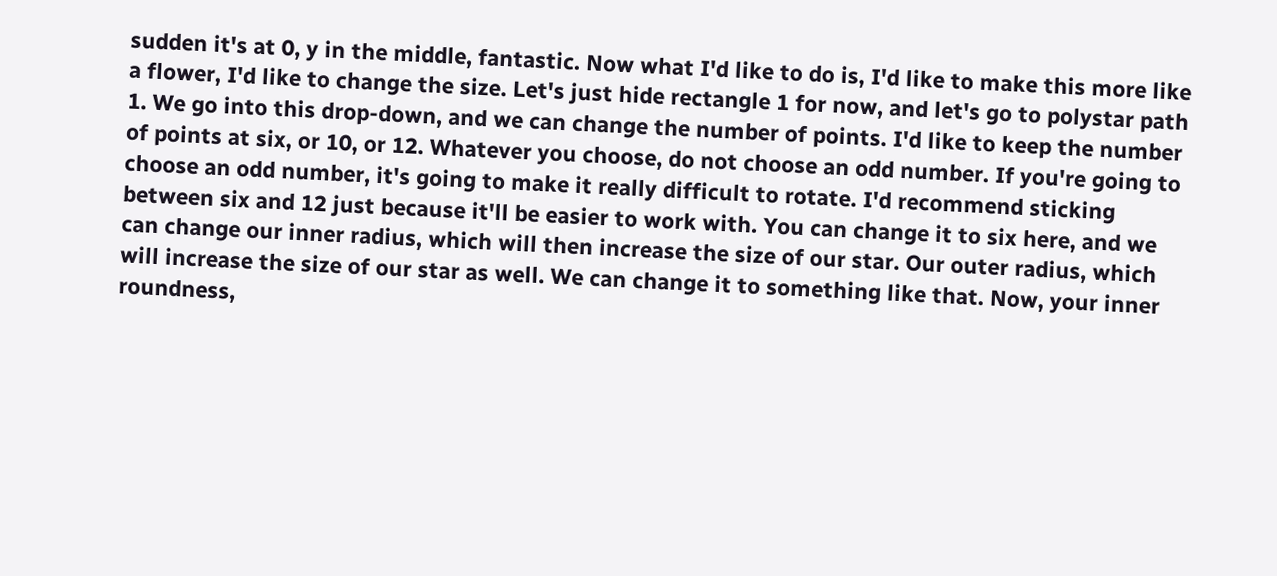sudden it's at 0, y in the middle, fantastic. Now what I'd like to do is, I'd like to make this more like a flower, I'd like to change the size. Let's just hide rectangle 1 for now, and let's go to polystar path 1. We go into this drop-down, and we can change the number of points. I'd like to keep the number of points at six, or 10, or 12. Whatever you choose, do not choose an odd number. If you're going to choose an odd number, it's going to make it really difficult to rotate. I'd recommend sticking between six and 12 just because it'll be easier to work with. You can change it to six here, and we can change our inner radius, which will then increase the size of our star. Our outer radius, which will increase the size of our star as well. We can change it to something like that. Now, your inner roundness,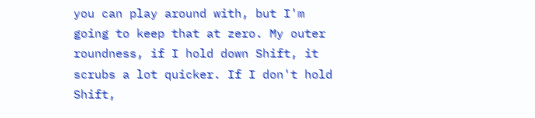you can play around with, but I'm going to keep that at zero. My outer roundness, if I hold down Shift, it scrubs a lot quicker. If I don't hold Shift,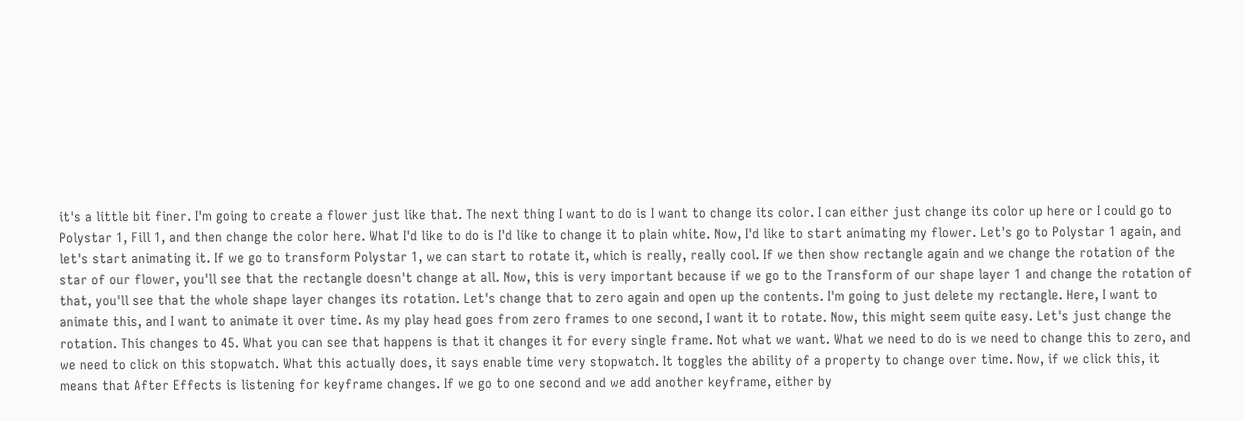it's a little bit finer. I'm going to create a flower just like that. The next thing I want to do is I want to change its color. I can either just change its color up here or I could go to Polystar 1, Fill 1, and then change the color here. What I'd like to do is I'd like to change it to plain white. Now, I'd like to start animating my flower. Let's go to Polystar 1 again, and let's start animating it. If we go to transform Polystar 1, we can start to rotate it, which is really, really cool. If we then show rectangle again and we change the rotation of the star of our flower, you'll see that the rectangle doesn't change at all. Now, this is very important because if we go to the Transform of our shape layer 1 and change the rotation of that, you'll see that the whole shape layer changes its rotation. Let's change that to zero again and open up the contents. I'm going to just delete my rectangle. Here, I want to animate this, and I want to animate it over time. As my play head goes from zero frames to one second, I want it to rotate. Now, this might seem quite easy. Let's just change the rotation. This changes to 45. What you can see that happens is that it changes it for every single frame. Not what we want. What we need to do is we need to change this to zero, and we need to click on this stopwatch. What this actually does, it says enable time very stopwatch. It toggles the ability of a property to change over time. Now, if we click this, it means that After Effects is listening for keyframe changes. If we go to one second and we add another keyframe, either by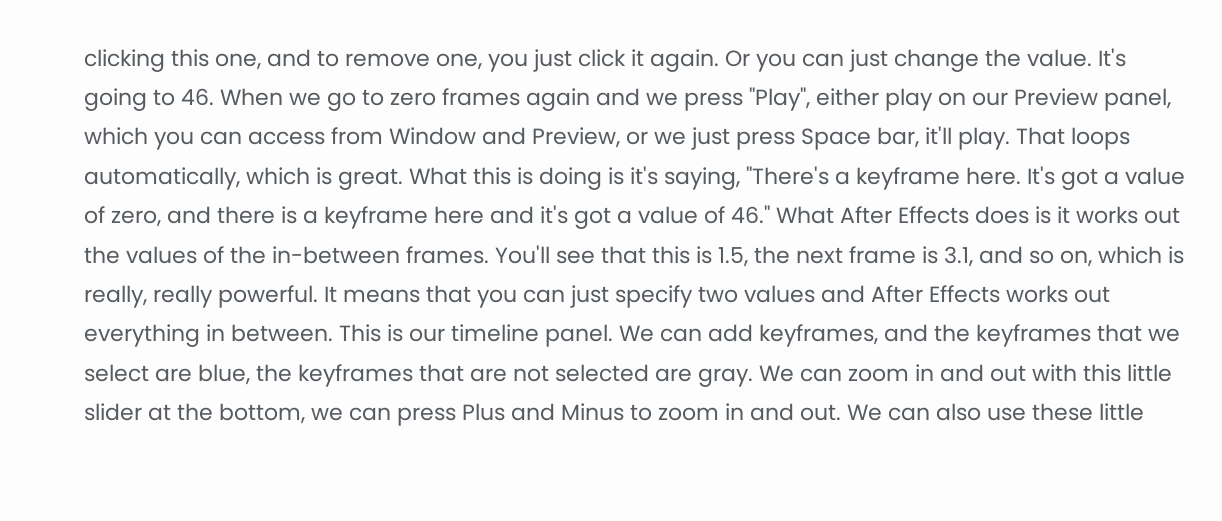clicking this one, and to remove one, you just click it again. Or you can just change the value. It's going to 46. When we go to zero frames again and we press "Play", either play on our Preview panel, which you can access from Window and Preview, or we just press Space bar, it'll play. That loops automatically, which is great. What this is doing is it's saying, "There's a keyframe here. It's got a value of zero, and there is a keyframe here and it's got a value of 46." What After Effects does is it works out the values of the in-between frames. You'll see that this is 1.5, the next frame is 3.1, and so on, which is really, really powerful. It means that you can just specify two values and After Effects works out everything in between. This is our timeline panel. We can add keyframes, and the keyframes that we select are blue, the keyframes that are not selected are gray. We can zoom in and out with this little slider at the bottom, we can press Plus and Minus to zoom in and out. We can also use these little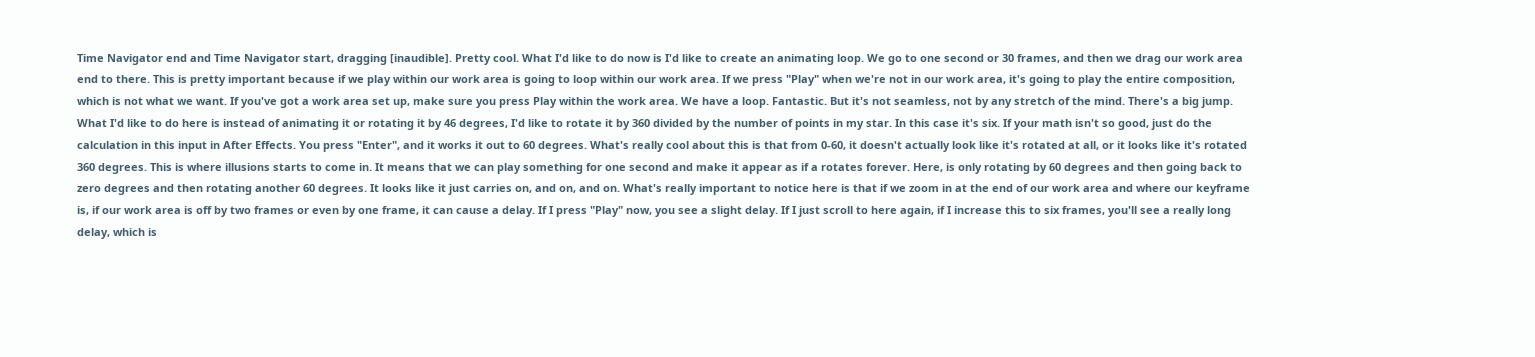Time Navigator end and Time Navigator start, dragging [inaudible]. Pretty cool. What I'd like to do now is I'd like to create an animating loop. We go to one second or 30 frames, and then we drag our work area end to there. This is pretty important because if we play within our work area is going to loop within our work area. If we press "Play" when we're not in our work area, it's going to play the entire composition, which is not what we want. If you've got a work area set up, make sure you press Play within the work area. We have a loop. Fantastic. But it's not seamless, not by any stretch of the mind. There's a big jump. What I'd like to do here is instead of animating it or rotating it by 46 degrees, I'd like to rotate it by 360 divided by the number of points in my star. In this case it's six. If your math isn't so good, just do the calculation in this input in After Effects. You press "Enter", and it works it out to 60 degrees. What's really cool about this is that from 0-60, it doesn't actually look like it's rotated at all, or it looks like it's rotated 360 degrees. This is where illusions starts to come in. It means that we can play something for one second and make it appear as if a rotates forever. Here, is only rotating by 60 degrees and then going back to zero degrees and then rotating another 60 degrees. It looks like it just carries on, and on, and on. What's really important to notice here is that if we zoom in at the end of our work area and where our keyframe is, if our work area is off by two frames or even by one frame, it can cause a delay. If I press "Play" now, you see a slight delay. If I just scroll to here again, if I increase this to six frames, you'll see a really long delay, which is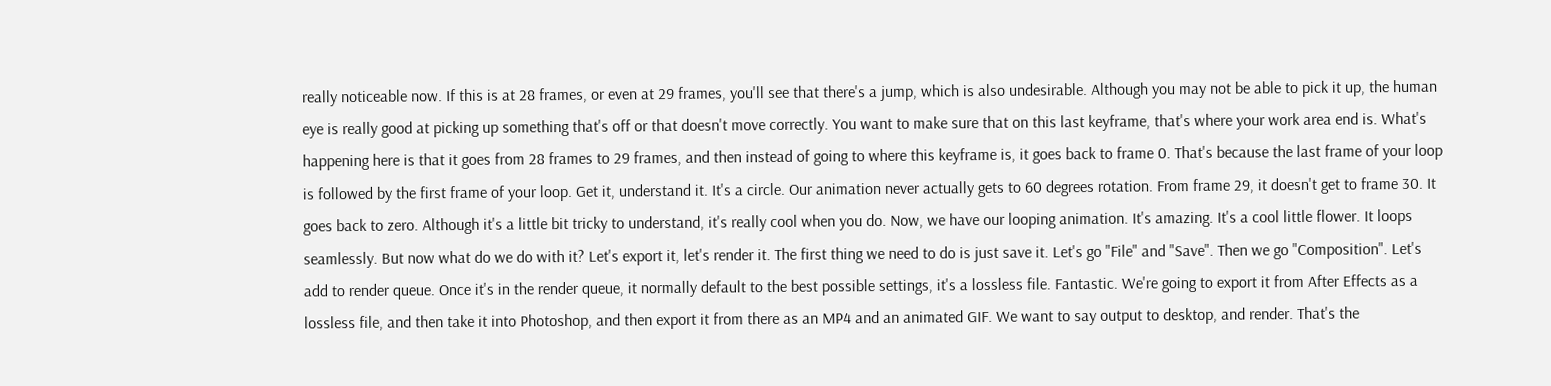really noticeable now. If this is at 28 frames, or even at 29 frames, you'll see that there's a jump, which is also undesirable. Although you may not be able to pick it up, the human eye is really good at picking up something that's off or that doesn't move correctly. You want to make sure that on this last keyframe, that's where your work area end is. What's happening here is that it goes from 28 frames to 29 frames, and then instead of going to where this keyframe is, it goes back to frame 0. That's because the last frame of your loop is followed by the first frame of your loop. Get it, understand it. It's a circle. Our animation never actually gets to 60 degrees rotation. From frame 29, it doesn't get to frame 30. It goes back to zero. Although it's a little bit tricky to understand, it's really cool when you do. Now, we have our looping animation. It's amazing. It's a cool little flower. It loops seamlessly. But now what do we do with it? Let's export it, let's render it. The first thing we need to do is just save it. Let's go "File" and "Save". Then we go "Composition". Let's add to render queue. Once it's in the render queue, it normally default to the best possible settings, it's a lossless file. Fantastic. We're going to export it from After Effects as a lossless file, and then take it into Photoshop, and then export it from there as an MP4 and an animated GIF. We want to say output to desktop, and render. That's the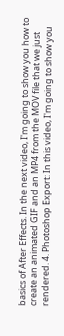basics of After Effects. In the next video, I'm going to show you how to create an animated GIF and an MP4 from the MOV file that we just rendered. 4. Photoshop Export: In this video, I'm going to show you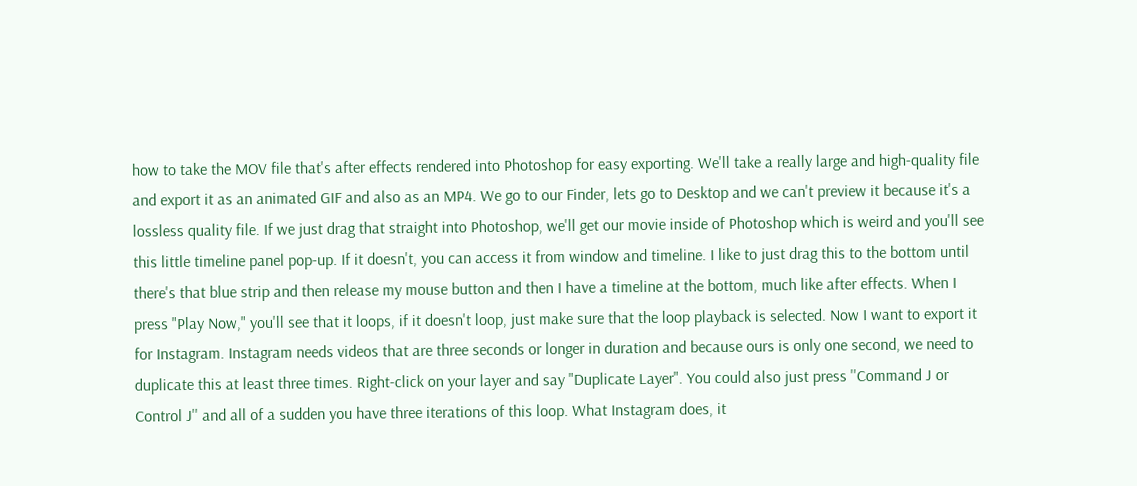how to take the MOV file that's after effects rendered into Photoshop for easy exporting. We'll take a really large and high-quality file and export it as an animated GIF and also as an MP4. We go to our Finder, lets go to Desktop and we can't preview it because it's a lossless quality file. If we just drag that straight into Photoshop, we'll get our movie inside of Photoshop which is weird and you'll see this little timeline panel pop-up. If it doesn't, you can access it from window and timeline. I like to just drag this to the bottom until there's that blue strip and then release my mouse button and then I have a timeline at the bottom, much like after effects. When I press "Play Now," you'll see that it loops, if it doesn't loop, just make sure that the loop playback is selected. Now I want to export it for Instagram. Instagram needs videos that are three seconds or longer in duration and because ours is only one second, we need to duplicate this at least three times. Right-click on your layer and say "Duplicate Layer". You could also just press ''Command J or Control J'' and all of a sudden you have three iterations of this loop. What Instagram does, it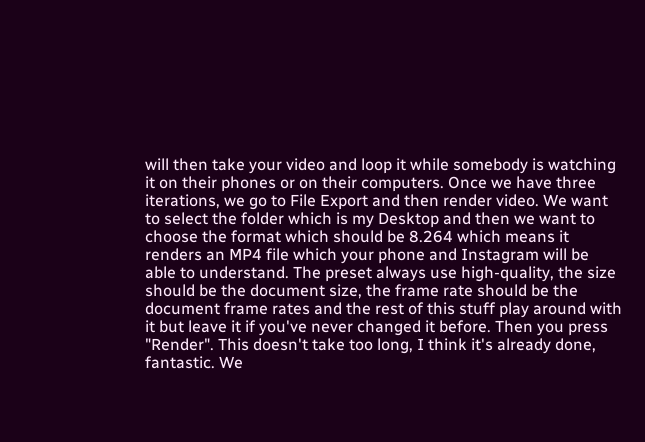will then take your video and loop it while somebody is watching it on their phones or on their computers. Once we have three iterations, we go to File Export and then render video. We want to select the folder which is my Desktop and then we want to choose the format which should be 8.264 which means it renders an MP4 file which your phone and Instagram will be able to understand. The preset always use high-quality, the size should be the document size, the frame rate should be the document frame rates and the rest of this stuff play around with it but leave it if you've never changed it before. Then you press "Render". This doesn't take too long, I think it's already done, fantastic. We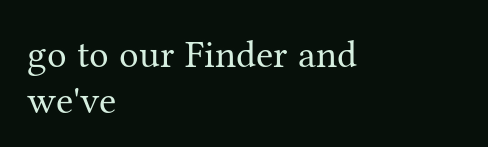go to our Finder and we've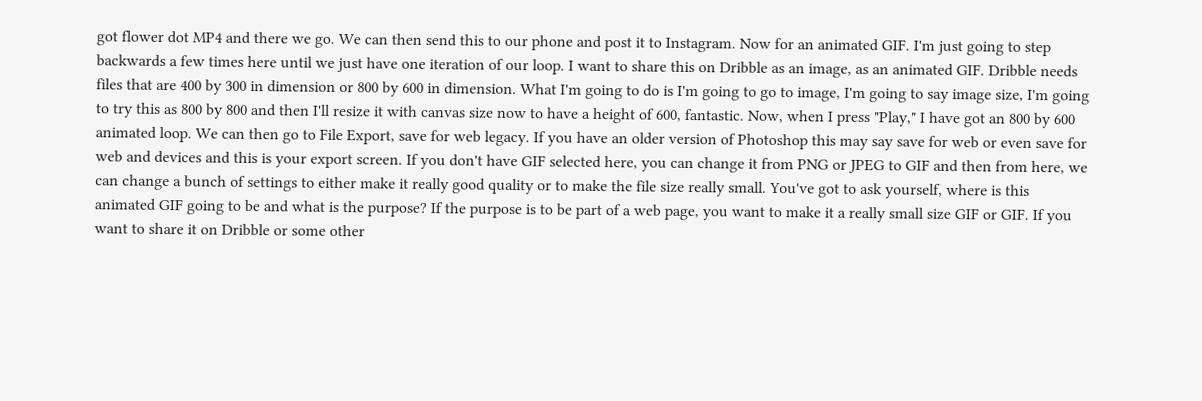got flower dot MP4 and there we go. We can then send this to our phone and post it to Instagram. Now for an animated GIF. I'm just going to step backwards a few times here until we just have one iteration of our loop. I want to share this on Dribble as an image, as an animated GIF. Dribble needs files that are 400 by 300 in dimension or 800 by 600 in dimension. What I'm going to do is I'm going to go to image, I'm going to say image size, I'm going to try this as 800 by 800 and then I'll resize it with canvas size now to have a height of 600, fantastic. Now, when I press "Play," I have got an 800 by 600 animated loop. We can then go to File Export, save for web legacy. If you have an older version of Photoshop this may say save for web or even save for web and devices and this is your export screen. If you don't have GIF selected here, you can change it from PNG or JPEG to GIF and then from here, we can change a bunch of settings to either make it really good quality or to make the file size really small. You've got to ask yourself, where is this animated GIF going to be and what is the purpose? If the purpose is to be part of a web page, you want to make it a really small size GIF or GIF. If you want to share it on Dribble or some other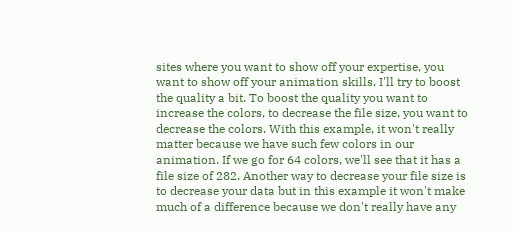sites where you want to show off your expertise, you want to show off your animation skills, I'll try to boost the quality a bit. To boost the quality you want to increase the colors, to decrease the file size, you want to decrease the colors. With this example, it won't really matter because we have such few colors in our animation. If we go for 64 colors, we'll see that it has a file size of 282. Another way to decrease your file size is to decrease your data but in this example it won't make much of a difference because we don't really have any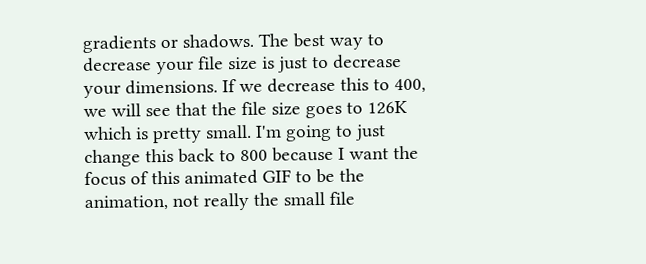gradients or shadows. The best way to decrease your file size is just to decrease your dimensions. If we decrease this to 400, we will see that the file size goes to 126K which is pretty small. I'm going to just change this back to 800 because I want the focus of this animated GIF to be the animation, not really the small file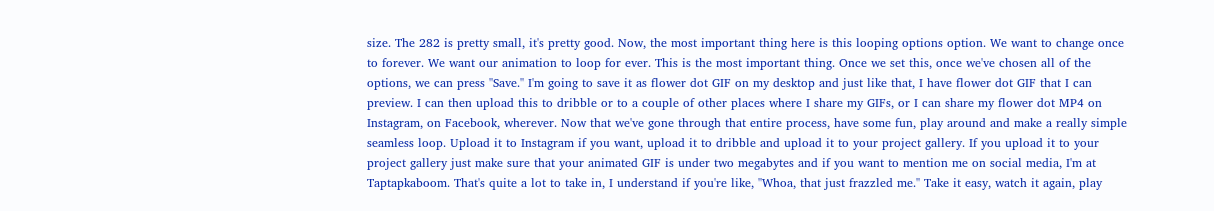size. The 282 is pretty small, it's pretty good. Now, the most important thing here is this looping options option. We want to change once to forever. We want our animation to loop for ever. This is the most important thing. Once we set this, once we've chosen all of the options, we can press ''Save.'' I'm going to save it as flower dot GIF on my desktop and just like that, I have flower dot GIF that I can preview. I can then upload this to dribble or to a couple of other places where I share my GIFs, or I can share my flower dot MP4 on Instagram, on Facebook, wherever. Now that we've gone through that entire process, have some fun, play around and make a really simple seamless loop. Upload it to Instagram if you want, upload it to dribble and upload it to your project gallery. If you upload it to your project gallery just make sure that your animated GIF is under two megabytes and if you want to mention me on social media, I'm at Taptapkaboom. That's quite a lot to take in, I understand if you're like, ''Whoa, that just frazzled me.'' Take it easy, watch it again, play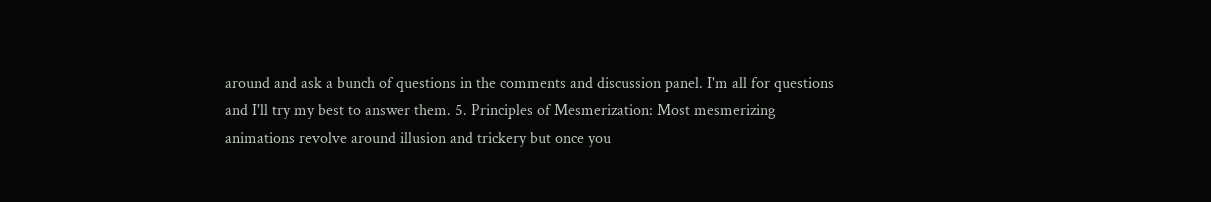around and ask a bunch of questions in the comments and discussion panel. I'm all for questions and I'll try my best to answer them. 5. Principles of Mesmerization: Most mesmerizing animations revolve around illusion and trickery but once you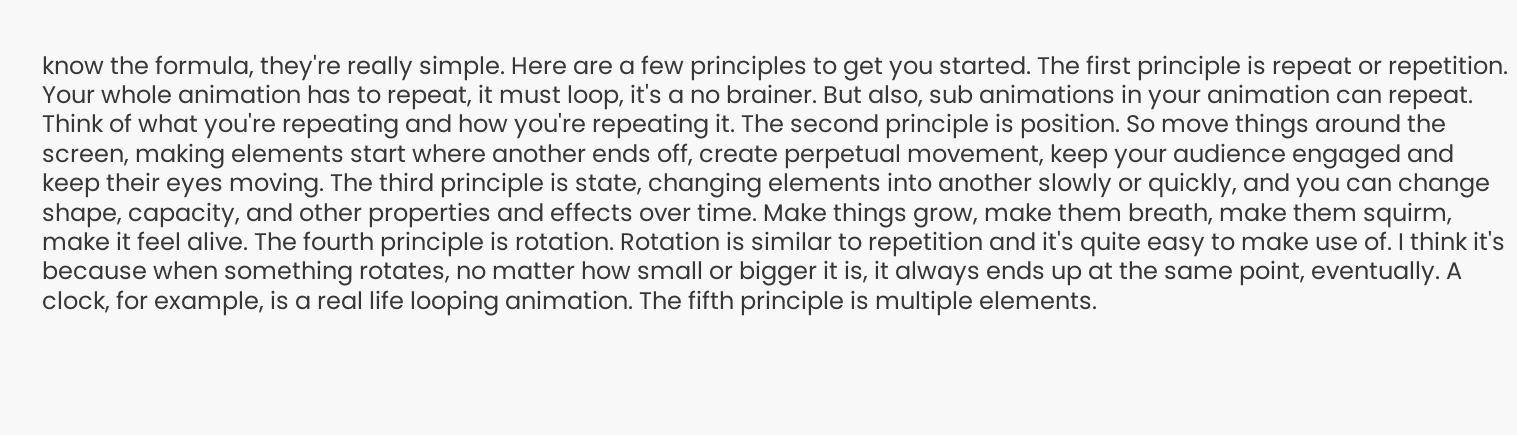know the formula, they're really simple. Here are a few principles to get you started. The first principle is repeat or repetition. Your whole animation has to repeat, it must loop, it's a no brainer. But also, sub animations in your animation can repeat. Think of what you're repeating and how you're repeating it. The second principle is position. So move things around the screen, making elements start where another ends off, create perpetual movement, keep your audience engaged and keep their eyes moving. The third principle is state, changing elements into another slowly or quickly, and you can change shape, capacity, and other properties and effects over time. Make things grow, make them breath, make them squirm, make it feel alive. The fourth principle is rotation. Rotation is similar to repetition and it's quite easy to make use of. I think it's because when something rotates, no matter how small or bigger it is, it always ends up at the same point, eventually. A clock, for example, is a real life looping animation. The fifth principle is multiple elements.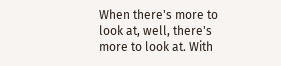When there's more to look at, well, there's more to look at. With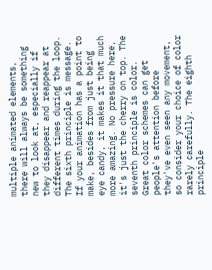multiple animated elements, there will always be something new to look at, especially if they disappear and reappear at different times during the loop. The sixth principle is message. If your animation has a point to make, besides from just being eye candy, it makes it that much more amazing. No pressure here, it's just the cherry on top. The seventh principle is color. Great color schemes can get people's attention before they've even seen any movement, so consider your choice of color rarely carefully. The eighth principle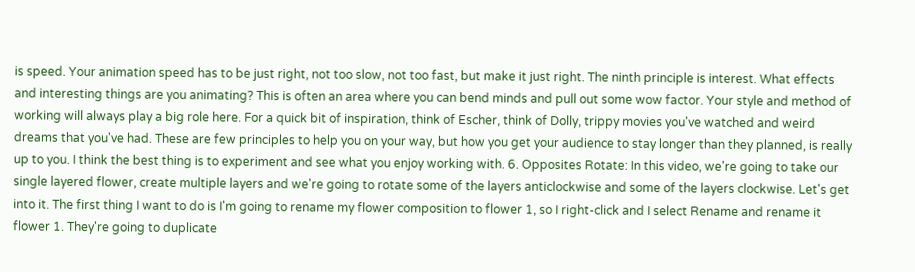is speed. Your animation speed has to be just right, not too slow, not too fast, but make it just right. The ninth principle is interest. What effects and interesting things are you animating? This is often an area where you can bend minds and pull out some wow factor. Your style and method of working will always play a big role here. For a quick bit of inspiration, think of Escher, think of Dolly, trippy movies you've watched and weird dreams that you've had. These are few principles to help you on your way, but how you get your audience to stay longer than they planned, is really up to you. I think the best thing is to experiment and see what you enjoy working with. 6. Opposites Rotate: In this video, we're going to take our single layered flower, create multiple layers and we're going to rotate some of the layers anticlockwise and some of the layers clockwise. Let's get into it. The first thing I want to do is I'm going to rename my flower composition to flower 1, so I right-click and I select Rename and rename it flower 1. They're going to duplicate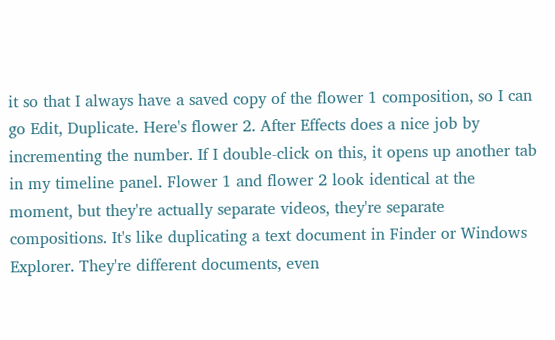it so that I always have a saved copy of the flower 1 composition, so I can go Edit, Duplicate. Here's flower 2. After Effects does a nice job by incrementing the number. If I double-click on this, it opens up another tab in my timeline panel. Flower 1 and flower 2 look identical at the moment, but they're actually separate videos, they're separate compositions. It's like duplicating a text document in Finder or Windows Explorer. They're different documents, even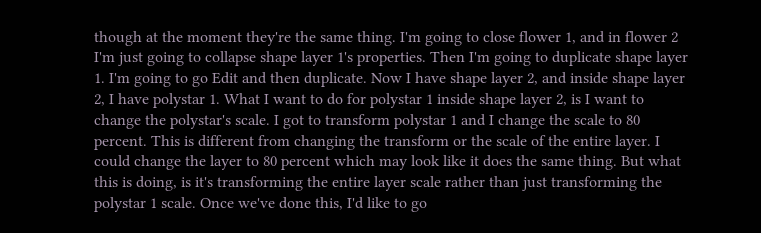though at the moment they're the same thing. I'm going to close flower 1, and in flower 2 I'm just going to collapse shape layer 1's properties. Then I'm going to duplicate shape layer 1. I'm going to go Edit and then duplicate. Now I have shape layer 2, and inside shape layer 2, I have polystar 1. What I want to do for polystar 1 inside shape layer 2, is I want to change the polystar's scale. I got to transform polystar 1 and I change the scale to 80 percent. This is different from changing the transform or the scale of the entire layer. I could change the layer to 80 percent which may look like it does the same thing. But what this is doing, is it's transforming the entire layer scale rather than just transforming the polystar 1 scale. Once we've done this, I'd like to go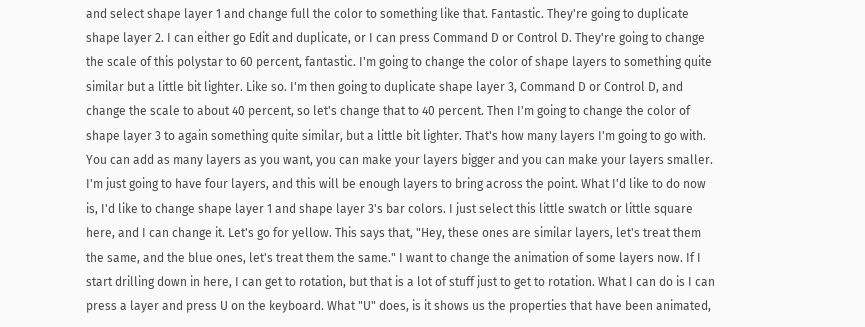and select shape layer 1 and change full the color to something like that. Fantastic. They're going to duplicate shape layer 2. I can either go Edit and duplicate, or I can press Command D or Control D. They're going to change the scale of this polystar to 60 percent, fantastic. I'm going to change the color of shape layers to something quite similar but a little bit lighter. Like so. I'm then going to duplicate shape layer 3, Command D or Control D, and change the scale to about 40 percent, so let's change that to 40 percent. Then I'm going to change the color of shape layer 3 to again something quite similar, but a little bit lighter. That's how many layers I'm going to go with. You can add as many layers as you want, you can make your layers bigger and you can make your layers smaller. I'm just going to have four layers, and this will be enough layers to bring across the point. What I'd like to do now is, I'd like to change shape layer 1 and shape layer 3's bar colors. I just select this little swatch or little square here, and I can change it. Let's go for yellow. This says that, "Hey, these ones are similar layers, let's treat them the same, and the blue ones, let's treat them the same." I want to change the animation of some layers now. If I start drilling down in here, I can get to rotation, but that is a lot of stuff just to get to rotation. What I can do is I can press a layer and press U on the keyboard. What "U" does, is it shows us the properties that have been animated,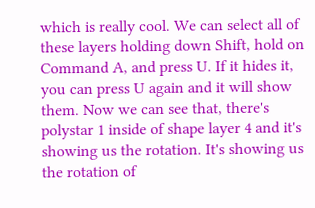which is really cool. We can select all of these layers holding down Shift, hold on Command A, and press U. If it hides it, you can press U again and it will show them. Now we can see that, there's polystar 1 inside of shape layer 4 and it's showing us the rotation. It's showing us the rotation of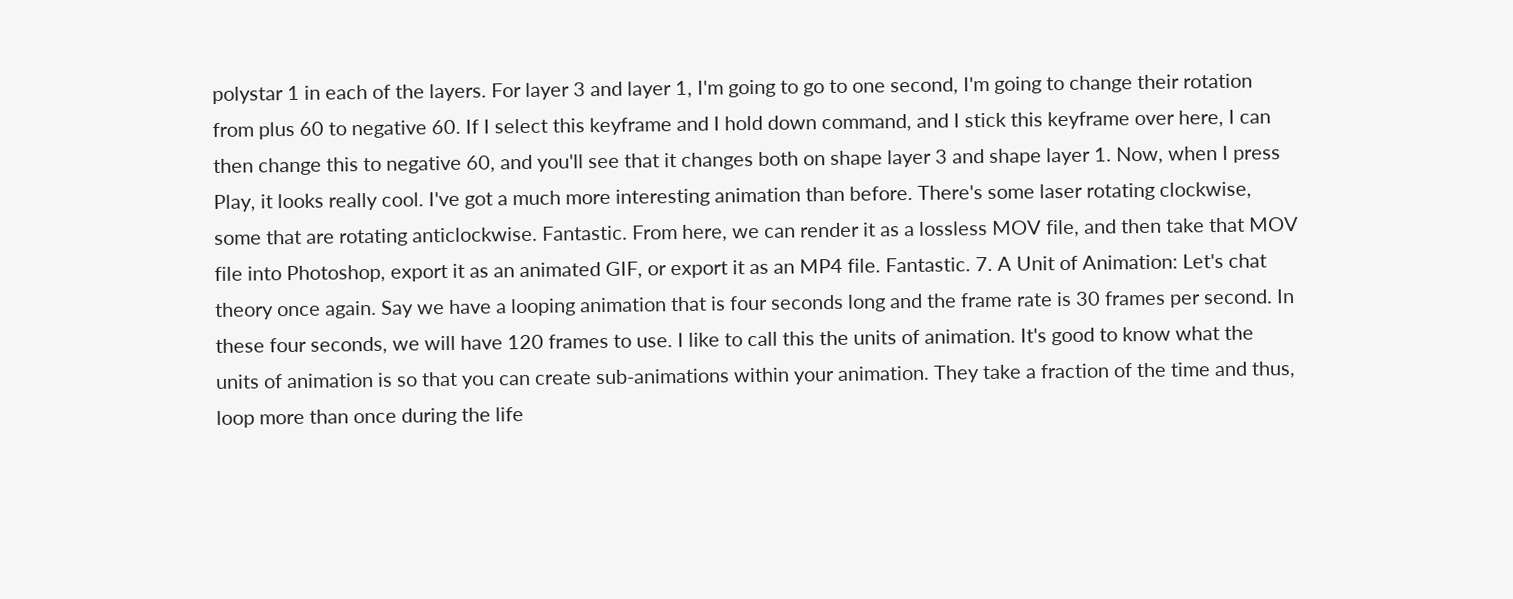polystar 1 in each of the layers. For layer 3 and layer 1, I'm going to go to one second, I'm going to change their rotation from plus 60 to negative 60. If I select this keyframe and I hold down command, and I stick this keyframe over here, I can then change this to negative 60, and you'll see that it changes both on shape layer 3 and shape layer 1. Now, when I press Play, it looks really cool. I've got a much more interesting animation than before. There's some laser rotating clockwise, some that are rotating anticlockwise. Fantastic. From here, we can render it as a lossless MOV file, and then take that MOV file into Photoshop, export it as an animated GIF, or export it as an MP4 file. Fantastic. 7. A Unit of Animation: Let's chat theory once again. Say we have a looping animation that is four seconds long and the frame rate is 30 frames per second. In these four seconds, we will have 120 frames to use. I like to call this the units of animation. It's good to know what the units of animation is so that you can create sub-animations within your animation. They take a fraction of the time and thus, loop more than once during the life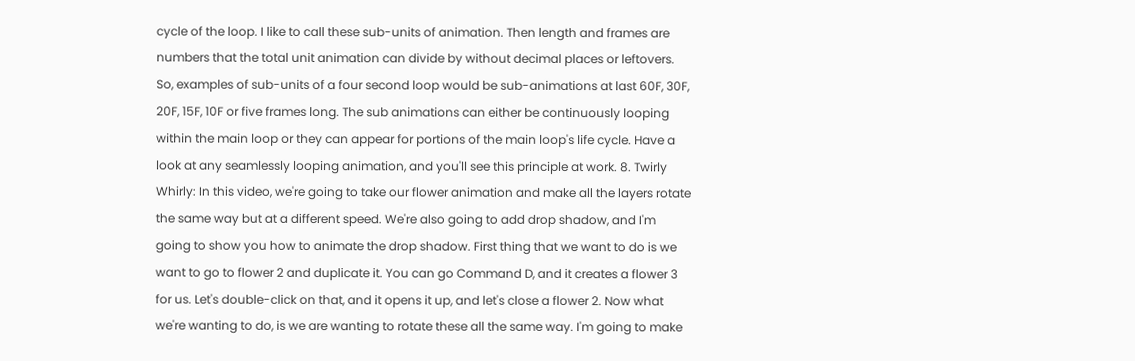cycle of the loop. I like to call these sub-units of animation. Then length and frames are numbers that the total unit animation can divide by without decimal places or leftovers. So, examples of sub-units of a four second loop would be sub-animations at last 60F, 30F, 20F, 15F, 10F or five frames long. The sub animations can either be continuously looping within the main loop or they can appear for portions of the main loop's life cycle. Have a look at any seamlessly looping animation, and you'll see this principle at work. 8. Twirly Whirly: In this video, we're going to take our flower animation and make all the layers rotate the same way but at a different speed. We're also going to add drop shadow, and I'm going to show you how to animate the drop shadow. First thing that we want to do is we want to go to flower 2 and duplicate it. You can go Command D, and it creates a flower 3 for us. Let's double-click on that, and it opens it up, and let's close a flower 2. Now what we're wanting to do, is we are wanting to rotate these all the same way. I'm going to make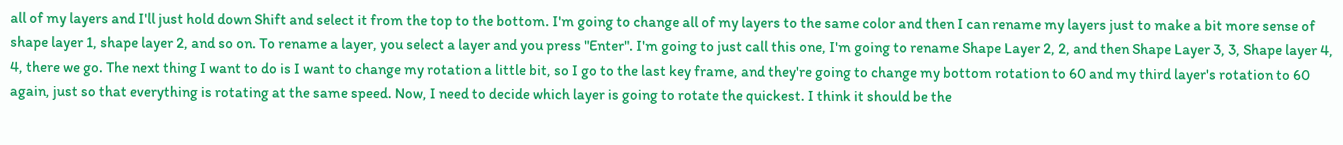all of my layers and I'll just hold down Shift and select it from the top to the bottom. I'm going to change all of my layers to the same color and then I can rename my layers just to make a bit more sense of shape layer 1, shape layer 2, and so on. To rename a layer, you select a layer and you press "Enter". I'm going to just call this one, I'm going to rename Shape Layer 2, 2, and then Shape Layer 3, 3, Shape layer 4, 4, there we go. The next thing I want to do is I want to change my rotation a little bit, so I go to the last key frame, and they're going to change my bottom rotation to 60 and my third layer's rotation to 60 again, just so that everything is rotating at the same speed. Now, I need to decide which layer is going to rotate the quickest. I think it should be the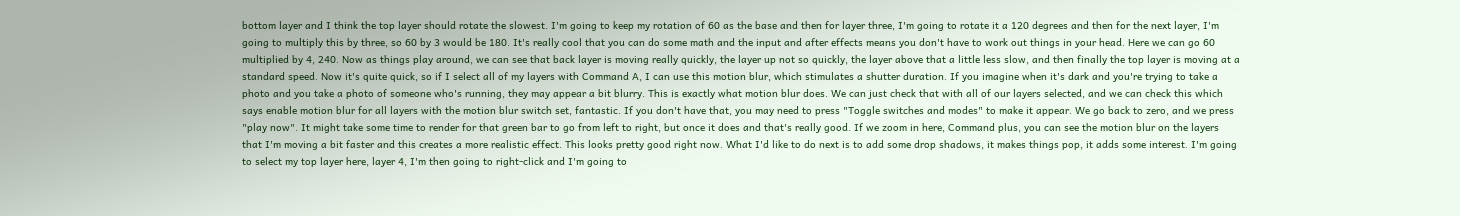bottom layer and I think the top layer should rotate the slowest. I'm going to keep my rotation of 60 as the base and then for layer three, I'm going to rotate it a 120 degrees and then for the next layer, I'm going to multiply this by three, so 60 by 3 would be 180. It's really cool that you can do some math and the input and after effects means you don't have to work out things in your head. Here we can go 60 multiplied by 4, 240. Now as things play around, we can see that back layer is moving really quickly, the layer up not so quickly, the layer above that a little less slow, and then finally the top layer is moving at a standard speed. Now it's quite quick, so if I select all of my layers with Command A, I can use this motion blur, which stimulates a shutter duration. If you imagine when it's dark and you're trying to take a photo and you take a photo of someone who's running, they may appear a bit blurry. This is exactly what motion blur does. We can just check that with all of our layers selected, and we can check this which says enable motion blur for all layers with the motion blur switch set, fantastic. If you don't have that, you may need to press "Toggle switches and modes" to make it appear. We go back to zero, and we press "play now". It might take some time to render for that green bar to go from left to right, but once it does and that's really good. If we zoom in here, Command plus, you can see the motion blur on the layers that I'm moving a bit faster and this creates a more realistic effect. This looks pretty good right now. What I'd like to do next is to add some drop shadows, it makes things pop, it adds some interest. I'm going to select my top layer here, layer 4, I'm then going to right-click and I'm going to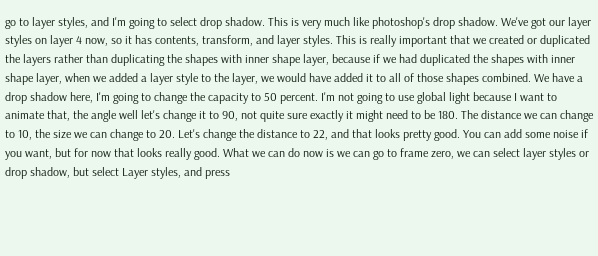go to layer styles, and I'm going to select drop shadow. This is very much like photoshop's drop shadow. We've got our layer styles on layer 4 now, so it has contents, transform, and layer styles. This is really important that we created or duplicated the layers rather than duplicating the shapes with inner shape layer, because if we had duplicated the shapes with inner shape layer, when we added a layer style to the layer, we would have added it to all of those shapes combined. We have a drop shadow here, I'm going to change the capacity to 50 percent. I'm not going to use global light because I want to animate that, the angle well let's change it to 90, not quite sure exactly it might need to be 180. The distance we can change to 10, the size we can change to 20. Let's change the distance to 22, and that looks pretty good. You can add some noise if you want, but for now that looks really good. What we can do now is we can go to frame zero, we can select layer styles or drop shadow, but select Layer styles, and press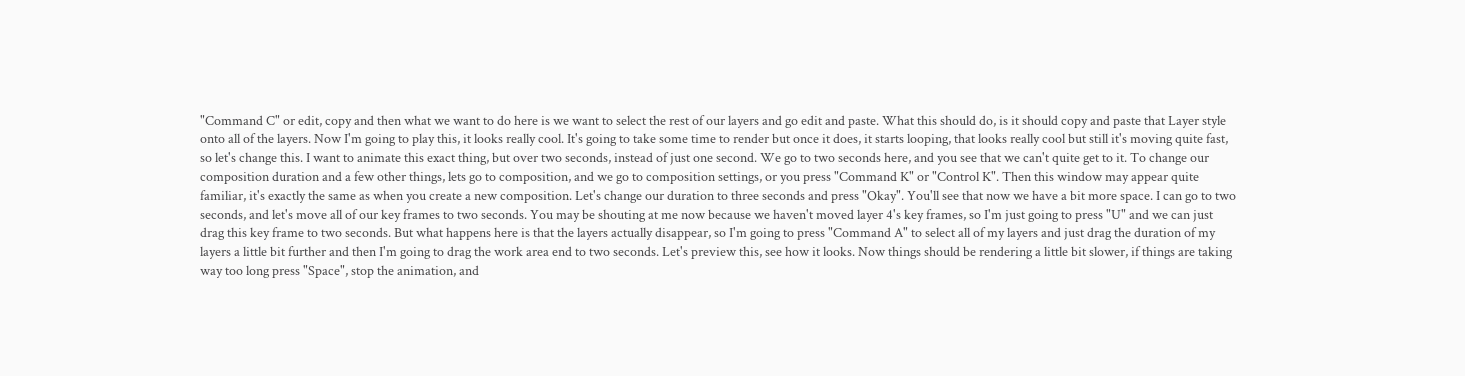"Command C" or edit, copy and then what we want to do here is we want to select the rest of our layers and go edit and paste. What this should do, is it should copy and paste that Layer style onto all of the layers. Now I'm going to play this, it looks really cool. It's going to take some time to render but once it does, it starts looping, that looks really cool but still it's moving quite fast, so let's change this. I want to animate this exact thing, but over two seconds, instead of just one second. We go to two seconds here, and you see that we can't quite get to it. To change our composition duration and a few other things, lets go to composition, and we go to composition settings, or you press "Command K" or "Control K". Then this window may appear quite familiar, it's exactly the same as when you create a new composition. Let's change our duration to three seconds and press "Okay". You'll see that now we have a bit more space. I can go to two seconds, and let's move all of our key frames to two seconds. You may be shouting at me now because we haven't moved layer 4's key frames, so I'm just going to press "U" and we can just drag this key frame to two seconds. But what happens here is that the layers actually disappear, so I'm going to press "Command A" to select all of my layers and just drag the duration of my layers a little bit further and then I'm going to drag the work area end to two seconds. Let's preview this, see how it looks. Now things should be rendering a little bit slower, if things are taking way too long press "Space", stop the animation, and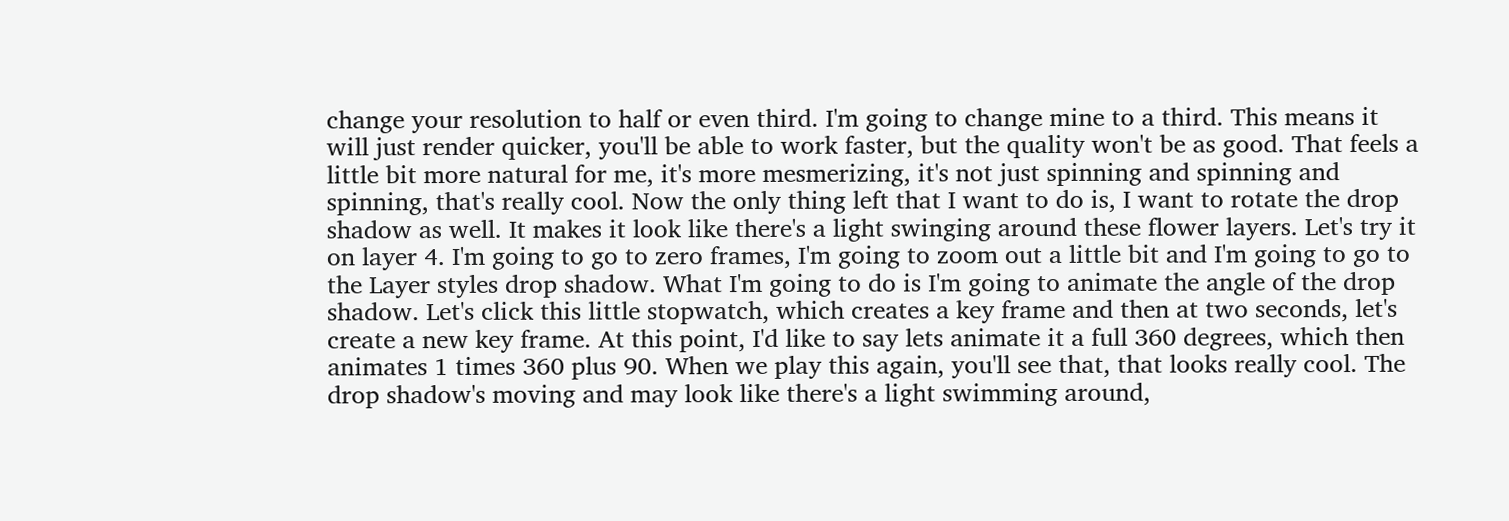change your resolution to half or even third. I'm going to change mine to a third. This means it will just render quicker, you'll be able to work faster, but the quality won't be as good. That feels a little bit more natural for me, it's more mesmerizing, it's not just spinning and spinning and spinning, that's really cool. Now the only thing left that I want to do is, I want to rotate the drop shadow as well. It makes it look like there's a light swinging around these flower layers. Let's try it on layer 4. I'm going to go to zero frames, I'm going to zoom out a little bit and I'm going to go to the Layer styles drop shadow. What I'm going to do is I'm going to animate the angle of the drop shadow. Let's click this little stopwatch, which creates a key frame and then at two seconds, let's create a new key frame. At this point, I'd like to say lets animate it a full 360 degrees, which then animates 1 times 360 plus 90. When we play this again, you'll see that, that looks really cool. The drop shadow's moving and may look like there's a light swimming around,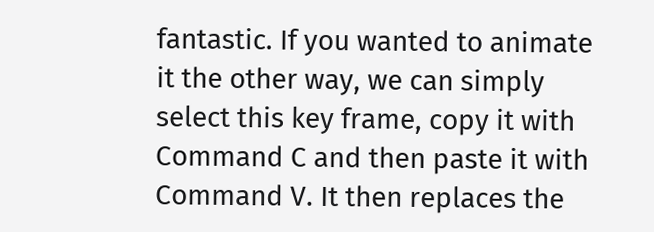fantastic. If you wanted to animate it the other way, we can simply select this key frame, copy it with Command C and then paste it with Command V. It then replaces the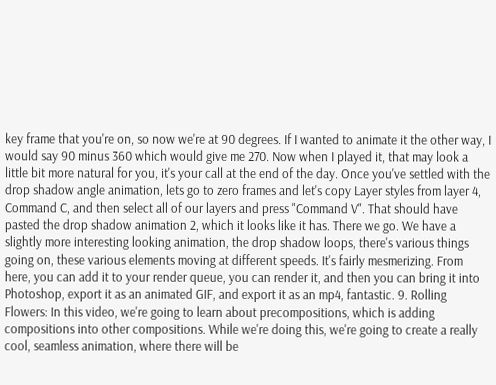key frame that you're on, so now we're at 90 degrees. If I wanted to animate it the other way, I would say 90 minus 360 which would give me 270. Now when I played it, that may look a little bit more natural for you, it's your call at the end of the day. Once you've settled with the drop shadow angle animation, lets go to zero frames and let's copy Layer styles from layer 4, Command C, and then select all of our layers and press "Command V". That should have pasted the drop shadow animation 2, which it looks like it has. There we go. We have a slightly more interesting looking animation, the drop shadow loops, there's various things going on, these various elements moving at different speeds. It's fairly mesmerizing. From here, you can add it to your render queue, you can render it, and then you can bring it into Photoshop, export it as an animated GIF, and export it as an mp4, fantastic. 9. Rolling Flowers: In this video, we're going to learn about precompositions, which is adding compositions into other compositions. While we're doing this, we're going to create a really cool, seamless animation, where there will be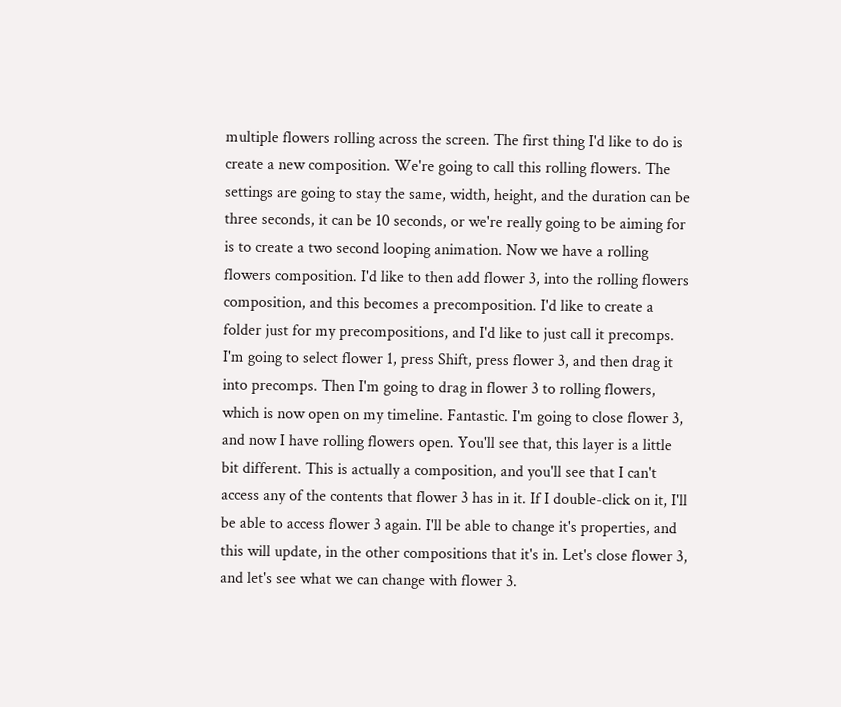multiple flowers rolling across the screen. The first thing I'd like to do is create a new composition. We're going to call this rolling flowers. The settings are going to stay the same, width, height, and the duration can be three seconds, it can be 10 seconds, or we're really going to be aiming for is to create a two second looping animation. Now we have a rolling flowers composition. I'd like to then add flower 3, into the rolling flowers composition, and this becomes a precomposition. I'd like to create a folder just for my precompositions, and I'd like to just call it precomps. I'm going to select flower 1, press Shift, press flower 3, and then drag it into precomps. Then I'm going to drag in flower 3 to rolling flowers, which is now open on my timeline. Fantastic. I'm going to close flower 3, and now I have rolling flowers open. You'll see that, this layer is a little bit different. This is actually a composition, and you'll see that I can't access any of the contents that flower 3 has in it. If I double-click on it, I'll be able to access flower 3 again. I'll be able to change it's properties, and this will update, in the other compositions that it's in. Let's close flower 3, and let's see what we can change with flower 3.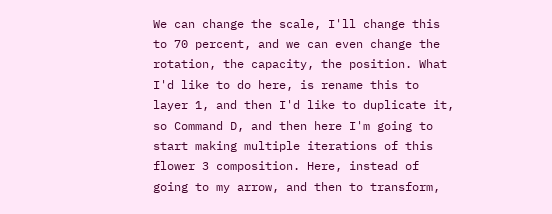We can change the scale, I'll change this to 70 percent, and we can even change the rotation, the capacity, the position. What I'd like to do here, is rename this to layer 1, and then I'd like to duplicate it, so Command D, and then here I'm going to start making multiple iterations of this flower 3 composition. Here, instead of going to my arrow, and then to transform,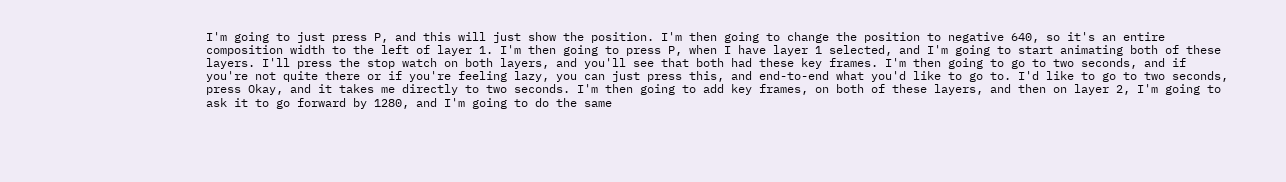I'm going to just press P, and this will just show the position. I'm then going to change the position to negative 640, so it's an entire composition width to the left of layer 1. I'm then going to press P, when I have layer 1 selected, and I'm going to start animating both of these layers. I'll press the stop watch on both layers, and you'll see that both had these key frames. I'm then going to go to two seconds, and if you're not quite there or if you're feeling lazy, you can just press this, and end-to-end what you'd like to go to. I'd like to go to two seconds, press Okay, and it takes me directly to two seconds. I'm then going to add key frames, on both of these layers, and then on layer 2, I'm going to ask it to go forward by 1280, and I'm going to do the same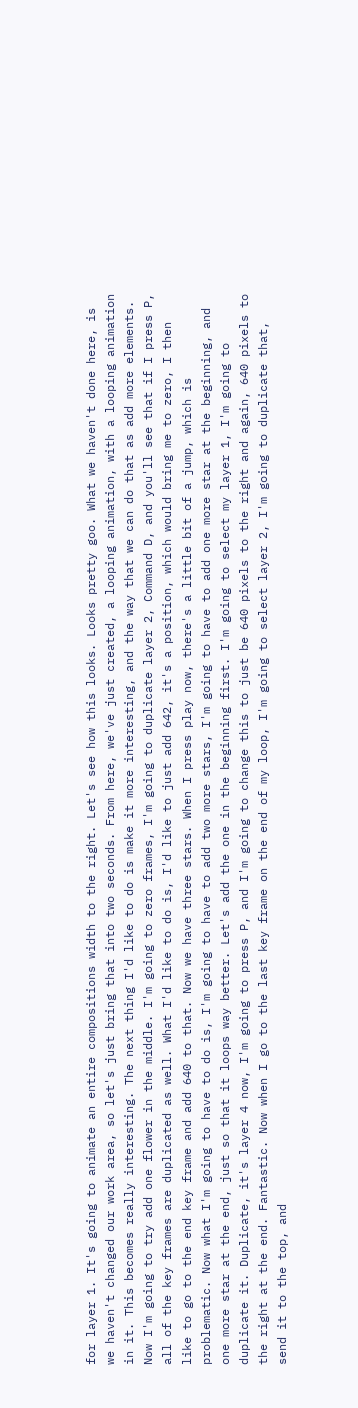for layer 1. It's going to animate an entire compositions width to the right. Let's see how this looks. Looks pretty goo. What we haven't done here, is we haven't changed our work area, so let's just bring that into two seconds. From here, we've just created, a looping animation, with a looping animation in it. This becomes really interesting. The next thing I'd like to do is make it more interesting, and the way that we can do that as add more elements. Now I'm going to try add one flower in the middle. I'm going to zero frames, I'm going to duplicate layer 2, Command D, and you'll see that if I press P, all of the key frames are duplicated as well. What I'd like to do is, I'd like to just add 642, it's a position, which would bring me to zero, I then like to go to the end key frame and add 640 to that. Now we have three stars. When I press play now, there's a little bit of a jump, which is problematic. Now what I'm going to have to do is, I'm going to have to add two more stars, I'm going to have to add one more star at the beginning, and one more star at the end, just so that it loops way better. Let's add the one in the beginning first. I'm going to select my layer 1, I'm going to duplicate it. Duplicate, it's layer 4 now, I'm going to press P, and I'm going to change this to just be 640 pixels to the right and again, 640 pixels to the right at the end. Fantastic. Now when I go to the last key frame on the end of my loop, I'm going to select layer 2, I'm going to duplicate that, send it to the top, and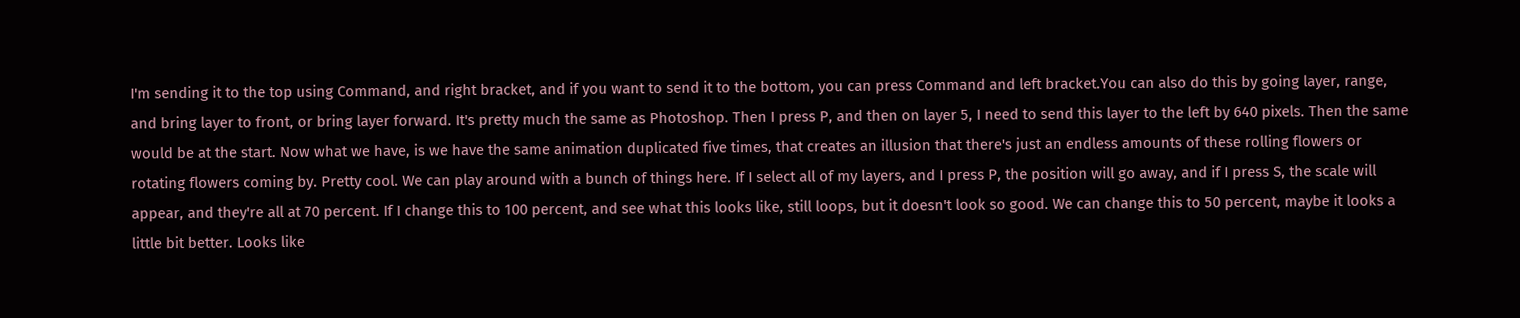I'm sending it to the top using Command, and right bracket, and if you want to send it to the bottom, you can press Command and left bracket.You can also do this by going layer, range, and bring layer to front, or bring layer forward. It's pretty much the same as Photoshop. Then I press P, and then on layer 5, I need to send this layer to the left by 640 pixels. Then the same would be at the start. Now what we have, is we have the same animation duplicated five times, that creates an illusion that there's just an endless amounts of these rolling flowers or rotating flowers coming by. Pretty cool. We can play around with a bunch of things here. If I select all of my layers, and I press P, the position will go away, and if I press S, the scale will appear, and they're all at 70 percent. If I change this to 100 percent, and see what this looks like, still loops, but it doesn't look so good. We can change this to 50 percent, maybe it looks a little bit better. Looks like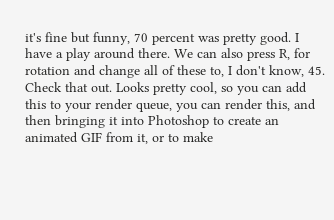it's fine but funny, 70 percent was pretty good. I have a play around there. We can also press R, for rotation and change all of these to, I don't know, 45. Check that out. Looks pretty cool, so you can add this to your render queue, you can render this, and then bringing it into Photoshop to create an animated GIF from it, or to make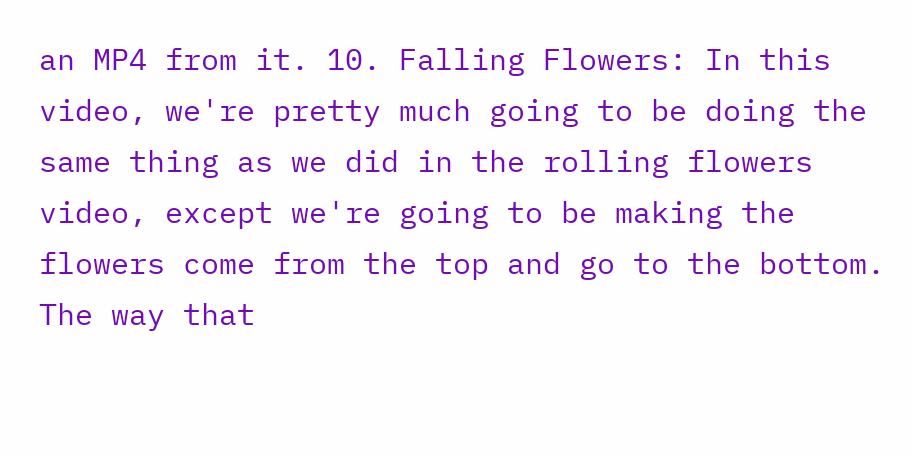an MP4 from it. 10. Falling Flowers: In this video, we're pretty much going to be doing the same thing as we did in the rolling flowers video, except we're going to be making the flowers come from the top and go to the bottom. The way that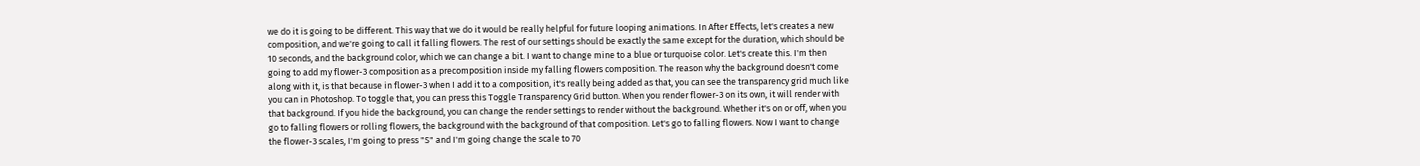we do it is going to be different. This way that we do it would be really helpful for future looping animations. In After Effects, let's creates a new composition, and we're going to call it falling flowers. The rest of our settings should be exactly the same except for the duration, which should be 10 seconds, and the background color, which we can change a bit. I want to change mine to a blue or turquoise color. Let's create this. I'm then going to add my flower-3 composition as a precomposition inside my falling flowers composition. The reason why the background doesn't come along with it, is that because in flower-3 when I add it to a composition, it's really being added as that, you can see the transparency grid much like you can in Photoshop. To toggle that, you can press this Toggle Transparency Grid button. When you render flower-3 on its own, it will render with that background. If you hide the background, you can change the render settings to render without the background. Whether it's on or off, when you go to falling flowers or rolling flowers, the background with the background of that composition. Let's go to falling flowers. Now I want to change the flower-3 scales, I'm going to press "S" and I'm going change the scale to 70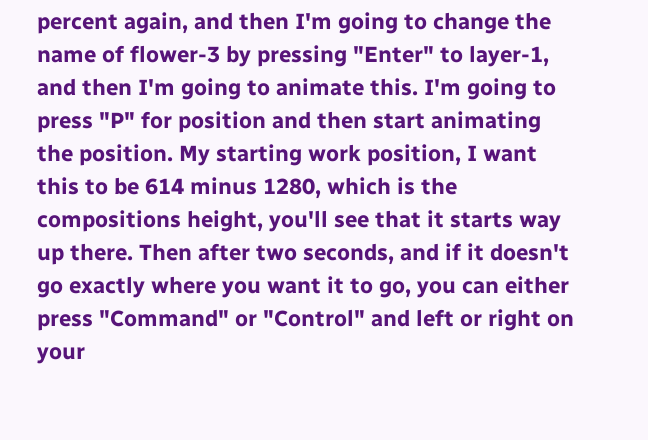percent again, and then I'm going to change the name of flower-3 by pressing "Enter" to layer-1, and then I'm going to animate this. I'm going to press "P" for position and then start animating the position. My starting work position, I want this to be 614 minus 1280, which is the compositions height, you'll see that it starts way up there. Then after two seconds, and if it doesn't go exactly where you want it to go, you can either press "Command" or "Control" and left or right on your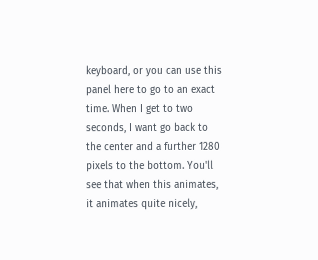keyboard, or you can use this panel here to go to an exact time. When I get to two seconds, I want go back to the center and a further 1280 pixels to the bottom. You'll see that when this animates, it animates quite nicely,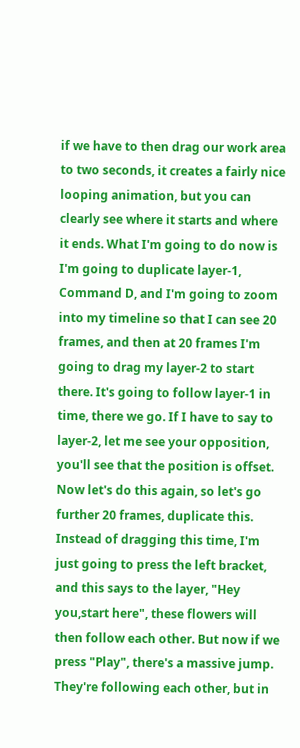if we have to then drag our work area to two seconds, it creates a fairly nice looping animation, but you can clearly see where it starts and where it ends. What I'm going to do now is I'm going to duplicate layer-1, Command D, and I'm going to zoom into my timeline so that I can see 20 frames, and then at 20 frames I'm going to drag my layer-2 to start there. It's going to follow layer-1 in time, there we go. If I have to say to layer-2, let me see your opposition, you'll see that the position is offset. Now let's do this again, so let's go further 20 frames, duplicate this. Instead of dragging this time, I'm just going to press the left bracket, and this says to the layer, "Hey you,start here", these flowers will then follow each other. But now if we press "Play", there's a massive jump. They're following each other, but in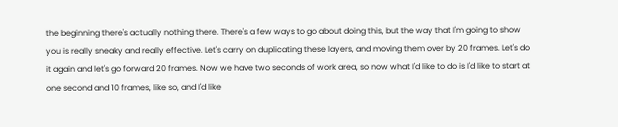the beginning there's actually nothing there. There's a few ways to go about doing this, but the way that I'm going to show you is really sneaky and really effective. Let's carry on duplicating these layers, and moving them over by 20 frames. Let's do it again and let's go forward 20 frames. Now we have two seconds of work area, so now what I'd like to do is I'd like to start at one second and 10 frames, like so, and I'd like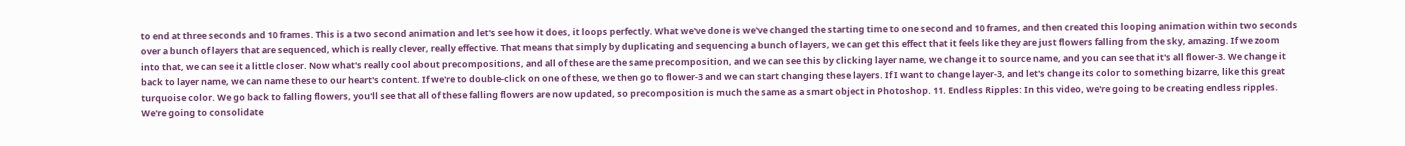to end at three seconds and 10 frames. This is a two second animation and let's see how it does, it loops perfectly. What we've done is we've changed the starting time to one second and 10 frames, and then created this looping animation within two seconds over a bunch of layers that are sequenced, which is really clever, really effective. That means that simply by duplicating and sequencing a bunch of layers, we can get this effect that it feels like they are just flowers falling from the sky, amazing. If we zoom into that, we can see it a little closer. Now what's really cool about precompositions, and all of these are the same precomposition, and we can see this by clicking layer name, we change it to source name, and you can see that it's all flower-3. We change it back to layer name, we can name these to our heart's content. If we're to double-click on one of these, we then go to flower-3 and we can start changing these layers. If I want to change layer-3, and let's change its color to something bizarre, like this great turquoise color. We go back to falling flowers, you'll see that all of these falling flowers are now updated, so precomposition is much the same as a smart object in Photoshop. 11. Endless Ripples: In this video, we're going to be creating endless ripples. We're going to consolidate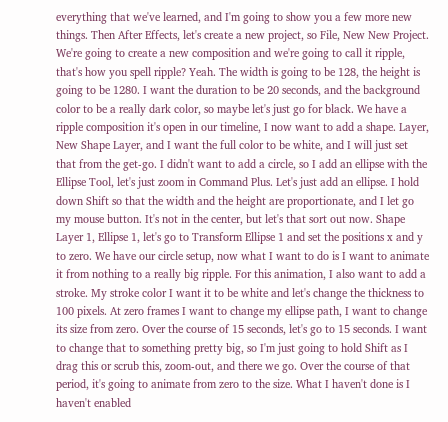everything that we've learned, and I'm going to show you a few more new things. Then After Effects, let's create a new project, so File, New New Project. We're going to create a new composition and we're going to call it ripple, that's how you spell ripple? Yeah. The width is going to be 128, the height is going to be 1280. I want the duration to be 20 seconds, and the background color to be a really dark color, so maybe let's just go for black. We have a ripple composition it's open in our timeline, I now want to add a shape. Layer, New Shape Layer, and I want the full color to be white, and I will just set that from the get-go. I didn't want to add a circle, so I add an ellipse with the Ellipse Tool, let's just zoom in Command Plus. Let's just add an ellipse. I hold down Shift so that the width and the height are proportionate, and I let go my mouse button. It's not in the center, but let's that sort out now. Shape Layer 1, Ellipse 1, let's go to Transform Ellipse 1 and set the positions x and y to zero. We have our circle setup, now what I want to do is I want to animate it from nothing to a really big ripple. For this animation, I also want to add a stroke. My stroke color I want it to be white and let's change the thickness to 100 pixels. At zero frames I want to change my ellipse path, I want to change its size from zero. Over the course of 15 seconds, let's go to 15 seconds. I want to change that to something pretty big, so I'm just going to hold Shift as I drag this or scrub this, zoom-out, and there we go. Over the course of that period, it's going to animate from zero to the size. What I haven't done is I haven't enabled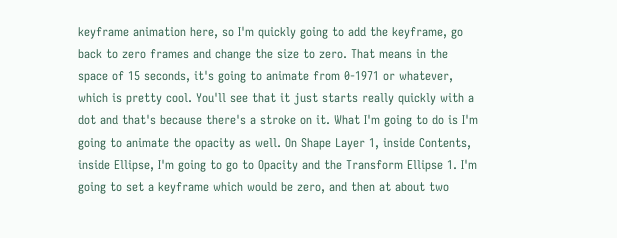keyframe animation here, so I'm quickly going to add the keyframe, go back to zero frames and change the size to zero. That means in the space of 15 seconds, it's going to animate from 0-1971 or whatever, which is pretty cool. You'll see that it just starts really quickly with a dot and that's because there's a stroke on it. What I'm going to do is I'm going to animate the opacity as well. On Shape Layer 1, inside Contents, inside Ellipse, I'm going to go to Opacity and the Transform Ellipse 1. I'm going to set a keyframe which would be zero, and then at about two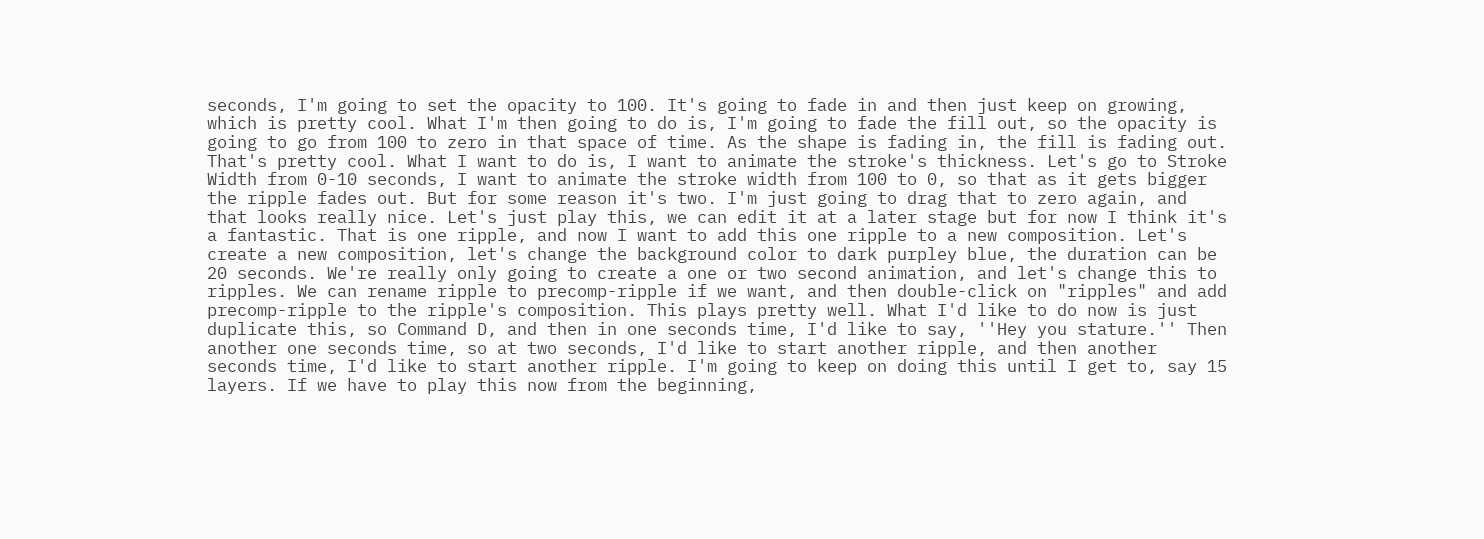seconds, I'm going to set the opacity to 100. It's going to fade in and then just keep on growing, which is pretty cool. What I'm then going to do is, I'm going to fade the fill out, so the opacity is going to go from 100 to zero in that space of time. As the shape is fading in, the fill is fading out. That's pretty cool. What I want to do is, I want to animate the stroke's thickness. Let's go to Stroke Width from 0-10 seconds, I want to animate the stroke width from 100 to 0, so that as it gets bigger the ripple fades out. But for some reason it's two. I'm just going to drag that to zero again, and that looks really nice. Let's just play this, we can edit it at a later stage but for now I think it's a fantastic. That is one ripple, and now I want to add this one ripple to a new composition. Let's create a new composition, let's change the background color to dark purpley blue, the duration can be 20 seconds. We're really only going to create a one or two second animation, and let's change this to ripples. We can rename ripple to precomp-ripple if we want, and then double-click on "ripples" and add precomp-ripple to the ripple's composition. This plays pretty well. What I'd like to do now is just duplicate this, so Command D, and then in one seconds time, I'd like to say, ''Hey you stature.'' Then another one seconds time, so at two seconds, I'd like to start another ripple, and then another seconds time, I'd like to start another ripple. I'm going to keep on doing this until I get to, say 15 layers. If we have to play this now from the beginning,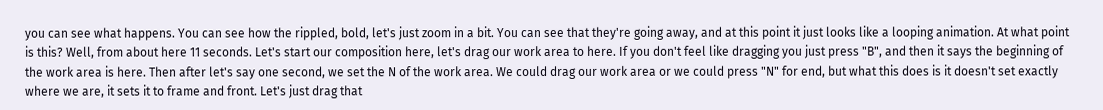you can see what happens. You can see how the rippled, bold, let's just zoom in a bit. You can see that they're going away, and at this point it just looks like a looping animation. At what point is this? Well, from about here 11 seconds. Let's start our composition here, let's drag our work area to here. If you don't feel like dragging you just press "B", and then it says the beginning of the work area is here. Then after let's say one second, we set the N of the work area. We could drag our work area or we could press "N" for end, but what this does is it doesn't set exactly where we are, it sets it to frame and front. Let's just drag that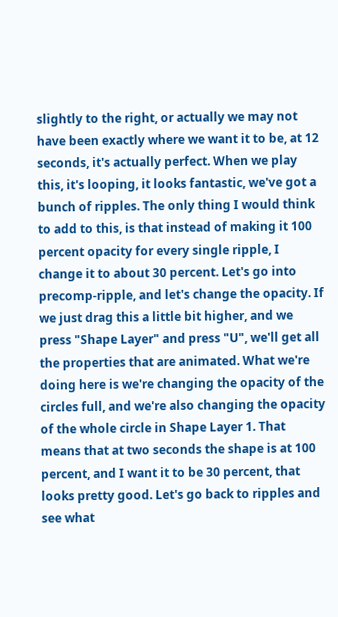slightly to the right, or actually we may not have been exactly where we want it to be, at 12 seconds, it's actually perfect. When we play this, it's looping, it looks fantastic, we've got a bunch of ripples. The only thing I would think to add to this, is that instead of making it 100 percent opacity for every single ripple, I change it to about 30 percent. Let's go into precomp-ripple, and let's change the opacity. If we just drag this a little bit higher, and we press "Shape Layer" and press "U", we'll get all the properties that are animated. What we're doing here is we're changing the opacity of the circles full, and we're also changing the opacity of the whole circle in Shape Layer 1. That means that at two seconds the shape is at 100 percent, and I want it to be 30 percent, that looks pretty good. Let's go back to ripples and see what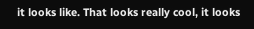it looks like. That looks really cool, it looks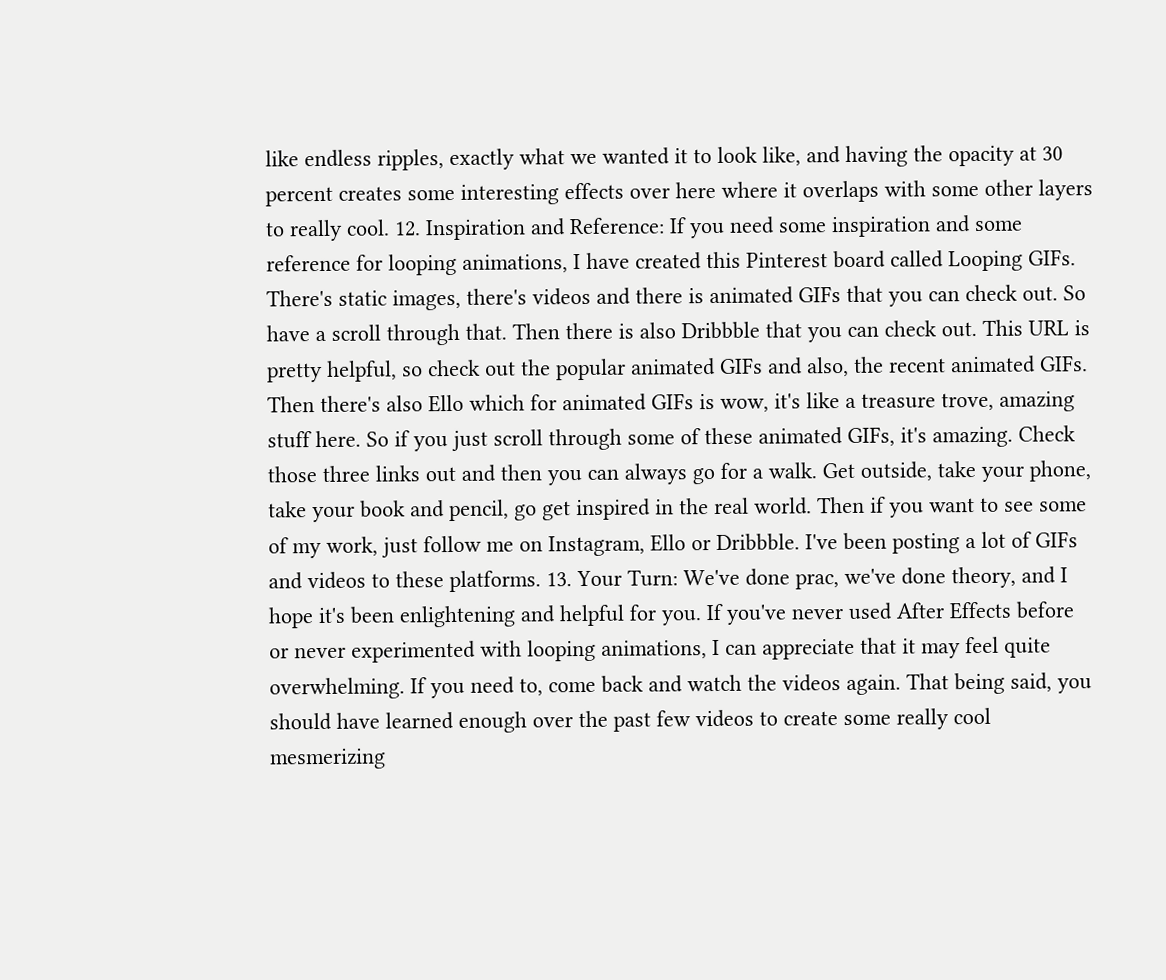like endless ripples, exactly what we wanted it to look like, and having the opacity at 30 percent creates some interesting effects over here where it overlaps with some other layers to really cool. 12. Inspiration and Reference: If you need some inspiration and some reference for looping animations, I have created this Pinterest board called Looping GIFs. There's static images, there's videos and there is animated GIFs that you can check out. So have a scroll through that. Then there is also Dribbble that you can check out. This URL is pretty helpful, so check out the popular animated GIFs and also, the recent animated GIFs. Then there's also Ello which for animated GIFs is wow, it's like a treasure trove, amazing stuff here. So if you just scroll through some of these animated GIFs, it's amazing. Check those three links out and then you can always go for a walk. Get outside, take your phone, take your book and pencil, go get inspired in the real world. Then if you want to see some of my work, just follow me on Instagram, Ello or Dribbble. I've been posting a lot of GIFs and videos to these platforms. 13. Your Turn: We've done prac, we've done theory, and I hope it's been enlightening and helpful for you. If you've never used After Effects before or never experimented with looping animations, I can appreciate that it may feel quite overwhelming. If you need to, come back and watch the videos again. That being said, you should have learned enough over the past few videos to create some really cool mesmerizing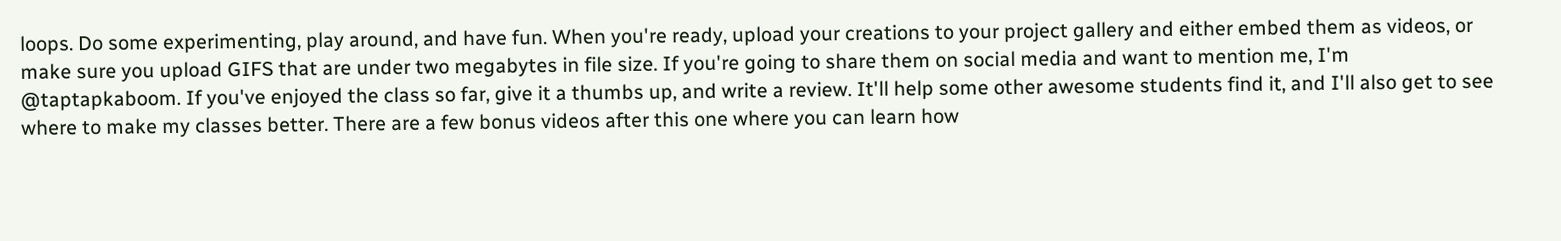loops. Do some experimenting, play around, and have fun. When you're ready, upload your creations to your project gallery and either embed them as videos, or make sure you upload GIFS that are under two megabytes in file size. If you're going to share them on social media and want to mention me, I'm @taptapkaboom. If you've enjoyed the class so far, give it a thumbs up, and write a review. It'll help some other awesome students find it, and I'll also get to see where to make my classes better. There are a few bonus videos after this one where you can learn how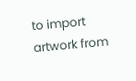to import artwork from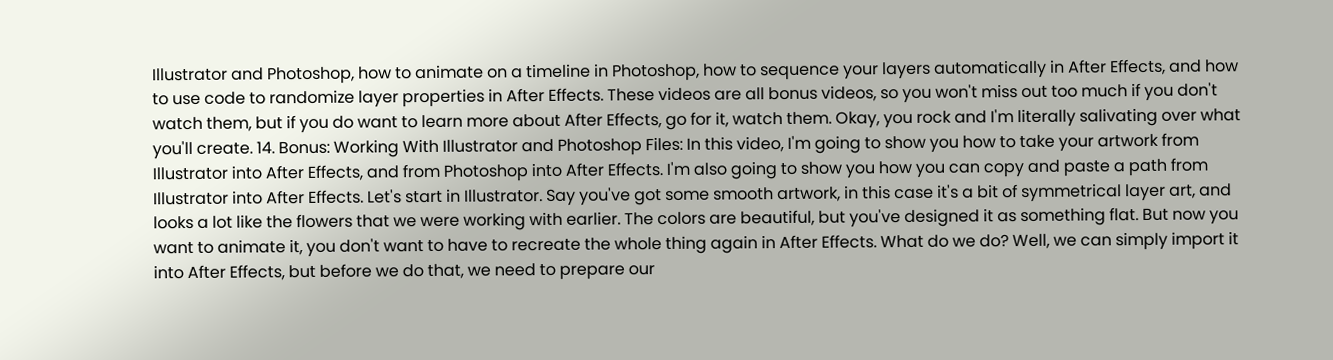Illustrator and Photoshop, how to animate on a timeline in Photoshop, how to sequence your layers automatically in After Effects, and how to use code to randomize layer properties in After Effects. These videos are all bonus videos, so you won't miss out too much if you don't watch them, but if you do want to learn more about After Effects, go for it, watch them. Okay, you rock and I'm literally salivating over what you'll create. 14. Bonus: Working With Illustrator and Photoshop Files: In this video, I'm going to show you how to take your artwork from Illustrator into After Effects, and from Photoshop into After Effects. I'm also going to show you how you can copy and paste a path from Illustrator into After Effects. Let's start in Illustrator. Say you've got some smooth artwork, in this case it's a bit of symmetrical layer art, and looks a lot like the flowers that we were working with earlier. The colors are beautiful, but you've designed it as something flat. But now you want to animate it, you don't want to have to recreate the whole thing again in After Effects. What do we do? Well, we can simply import it into After Effects, but before we do that, we need to prepare our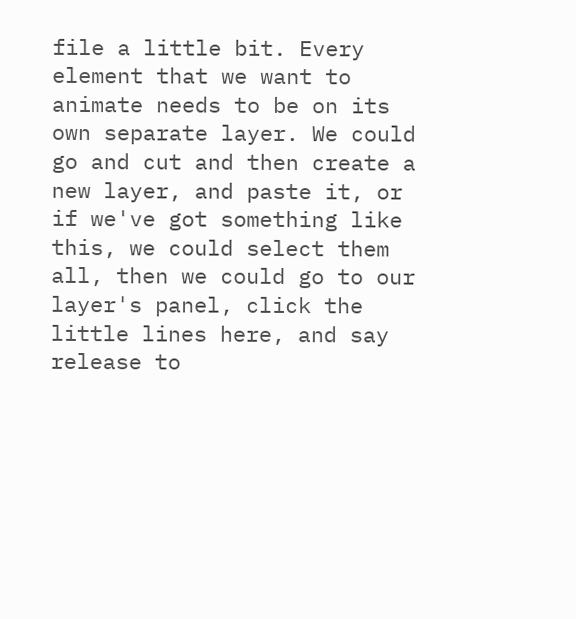file a little bit. Every element that we want to animate needs to be on its own separate layer. We could go and cut and then create a new layer, and paste it, or if we've got something like this, we could select them all, then we could go to our layer's panel, click the little lines here, and say release to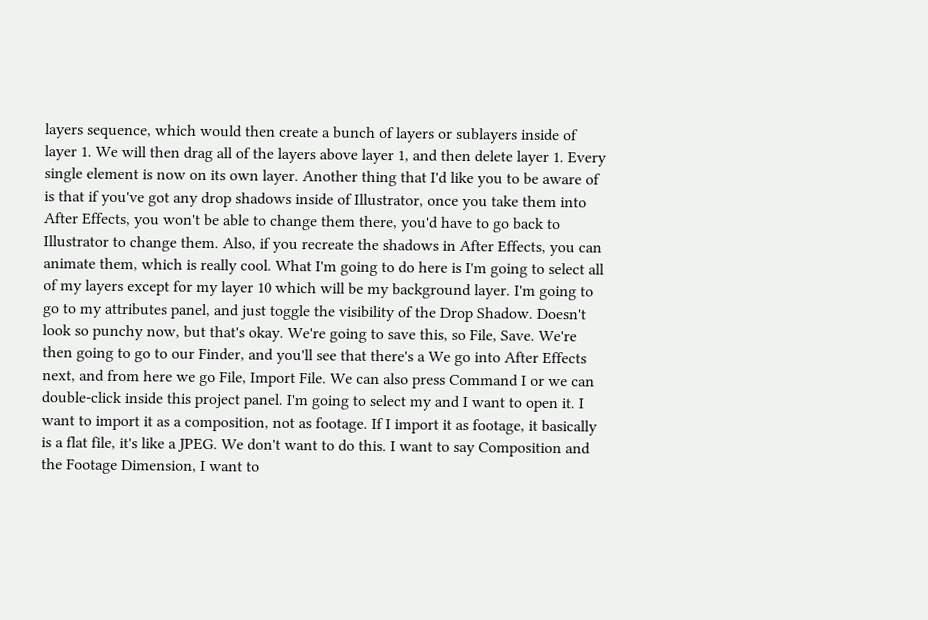layers sequence, which would then create a bunch of layers or sublayers inside of layer 1. We will then drag all of the layers above layer 1, and then delete layer 1. Every single element is now on its own layer. Another thing that I'd like you to be aware of is that if you've got any drop shadows inside of Illustrator, once you take them into After Effects, you won't be able to change them there, you'd have to go back to Illustrator to change them. Also, if you recreate the shadows in After Effects, you can animate them, which is really cool. What I'm going to do here is I'm going to select all of my layers except for my layer 10 which will be my background layer. I'm going to go to my attributes panel, and just toggle the visibility of the Drop Shadow. Doesn't look so punchy now, but that's okay. We're going to save this, so File, Save. We're then going to go to our Finder, and you'll see that there's a We go into After Effects next, and from here we go File, Import File. We can also press Command I or we can double-click inside this project panel. I'm going to select my and I want to open it. I want to import it as a composition, not as footage. If I import it as footage, it basically is a flat file, it's like a JPEG. We don't want to do this. I want to say Composition and the Footage Dimension, I want to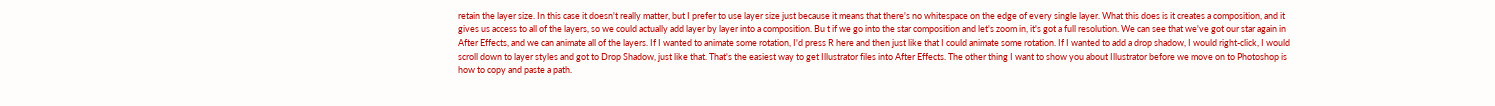retain the layer size. In this case it doesn't really matter, but I prefer to use layer size just because it means that there's no whitespace on the edge of every single layer. What this does is it creates a composition, and it gives us access to all of the layers, so we could actually add layer by layer into a composition. Bu t if we go into the star composition and let's zoom in, it's got a full resolution. We can see that we've got our star again in After Effects, and we can animate all of the layers. If I wanted to animate some rotation, I'd press R here and then just like that I could animate some rotation. If I wanted to add a drop shadow, I would right-click, I would scroll down to layer styles and got to Drop Shadow, just like that. That's the easiest way to get Illustrator files into After Effects. The other thing I want to show you about Illustrator before we move on to Photoshop is how to copy and paste a path.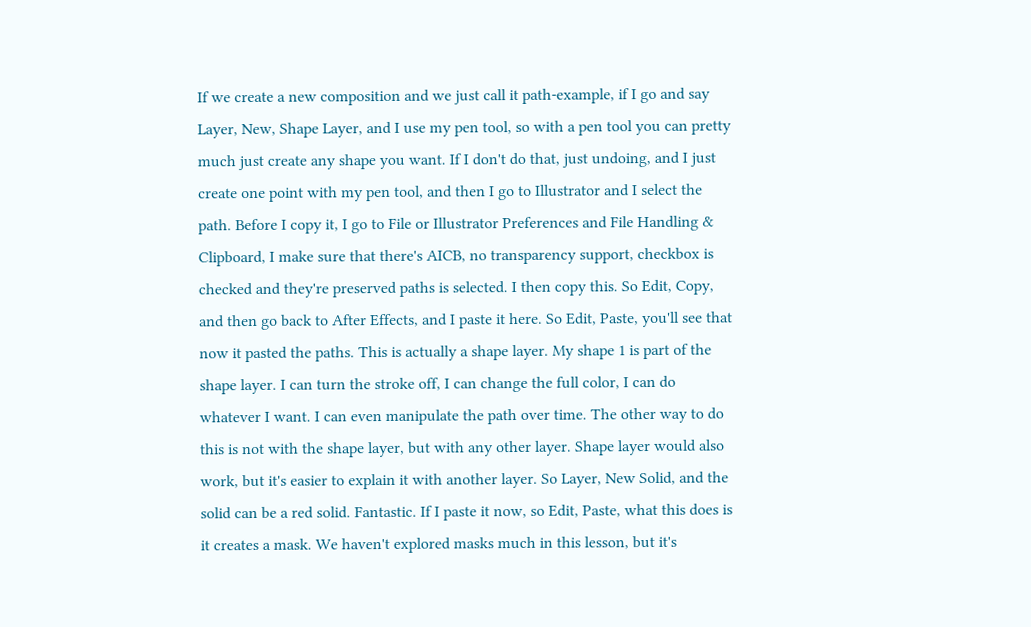If we create a new composition and we just call it path-example, if I go and say Layer, New, Shape Layer, and I use my pen tool, so with a pen tool you can pretty much just create any shape you want. If I don't do that, just undoing, and I just create one point with my pen tool, and then I go to Illustrator and I select the path. Before I copy it, I go to File or Illustrator Preferences and File Handling & Clipboard, I make sure that there's AICB, no transparency support, checkbox is checked and they're preserved paths is selected. I then copy this. So Edit, Copy, and then go back to After Effects, and I paste it here. So Edit, Paste, you'll see that now it pasted the paths. This is actually a shape layer. My shape 1 is part of the shape layer. I can turn the stroke off, I can change the full color, I can do whatever I want. I can even manipulate the path over time. The other way to do this is not with the shape layer, but with any other layer. Shape layer would also work, but it's easier to explain it with another layer. So Layer, New Solid, and the solid can be a red solid. Fantastic. If I paste it now, so Edit, Paste, what this does is it creates a mask. We haven't explored masks much in this lesson, but it's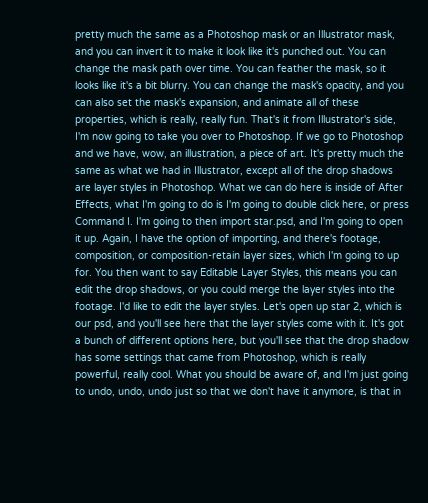pretty much the same as a Photoshop mask or an Illustrator mask, and you can invert it to make it look like it's punched out. You can change the mask path over time. You can feather the mask, so it looks like it's a bit blurry. You can change the mask's opacity, and you can also set the mask's expansion, and animate all of these properties, which is really, really fun. That's it from Illustrator's side, I'm now going to take you over to Photoshop. If we go to Photoshop and we have, wow, an illustration, a piece of art. It's pretty much the same as what we had in Illustrator, except all of the drop shadows are layer styles in Photoshop. What we can do here is inside of After Effects, what I'm going to do is I'm going to double click here, or press Command I. I'm going to then import star.psd, and I'm going to open it up. Again, I have the option of importing, and there's footage, composition, or composition-retain layer sizes, which I'm going to up for. You then want to say Editable Layer Styles, this means you can edit the drop shadows, or you could merge the layer styles into the footage. I'd like to edit the layer styles. Let's open up star 2, which is our psd, and you'll see here that the layer styles come with it. It's got a bunch of different options here, but you'll see that the drop shadow has some settings that came from Photoshop, which is really powerful, really cool. What you should be aware of, and I'm just going to undo, undo, undo just so that we don't have it anymore, is that in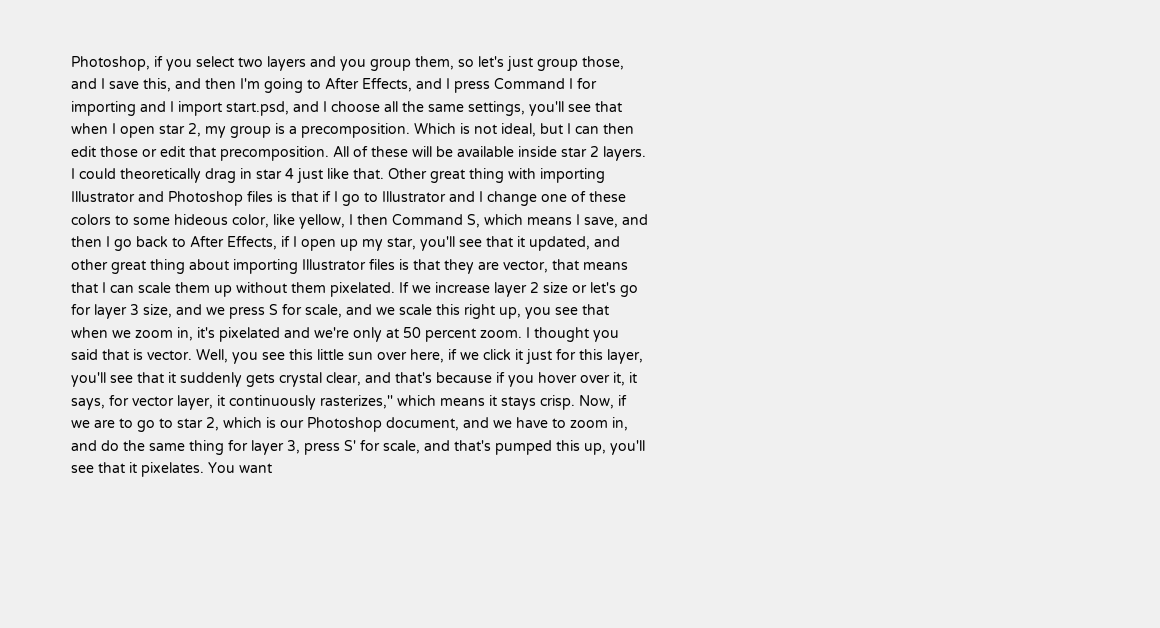Photoshop, if you select two layers and you group them, so let's just group those, and I save this, and then I'm going to After Effects, and I press Command I for importing and I import start.psd, and I choose all the same settings, you'll see that when I open star 2, my group is a precomposition. Which is not ideal, but I can then edit those or edit that precomposition. All of these will be available inside star 2 layers. I could theoretically drag in star 4 just like that. Other great thing with importing Illustrator and Photoshop files is that if I go to Illustrator and I change one of these colors to some hideous color, like yellow, I then Command S, which means I save, and then I go back to After Effects, if I open up my star, you'll see that it updated, and other great thing about importing Illustrator files is that they are vector, that means that I can scale them up without them pixelated. If we increase layer 2 size or let's go for layer 3 size, and we press S for scale, and we scale this right up, you see that when we zoom in, it's pixelated and we're only at 50 percent zoom. I thought you said that is vector. Well, you see this little sun over here, if we click it just for this layer, you'll see that it suddenly gets crystal clear, and that's because if you hover over it, it says, for vector layer, it continuously rasterizes,'' which means it stays crisp. Now, if we are to go to star 2, which is our Photoshop document, and we have to zoom in, and do the same thing for layer 3, press S' for scale, and that's pumped this up, you'll see that it pixelates. You want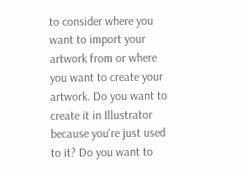to consider where you want to import your artwork from or where you want to create your artwork. Do you want to create it in Illustrator because you're just used to it? Do you want to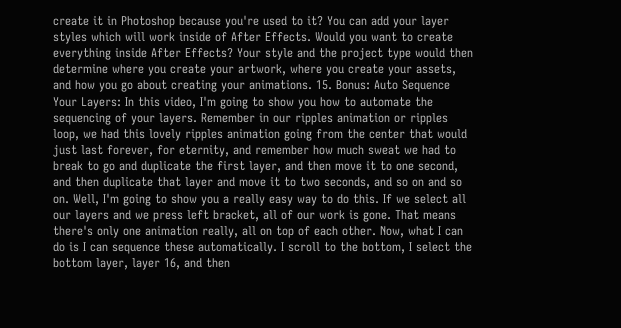create it in Photoshop because you're used to it? You can add your layer styles which will work inside of After Effects. Would you want to create everything inside After Effects? Your style and the project type would then determine where you create your artwork, where you create your assets, and how you go about creating your animations. 15. Bonus: Auto Sequence Your Layers: In this video, I'm going to show you how to automate the sequencing of your layers. Remember in our ripples animation or ripples loop, we had this lovely ripples animation going from the center that would just last forever, for eternity, and remember how much sweat we had to break to go and duplicate the first layer, and then move it to one second, and then duplicate that layer and move it to two seconds, and so on and so on. Well, I'm going to show you a really easy way to do this. If we select all our layers and we press left bracket, all of our work is gone. That means there's only one animation really, all on top of each other. Now, what I can do is I can sequence these automatically. I scroll to the bottom, I select the bottom layer, layer 16, and then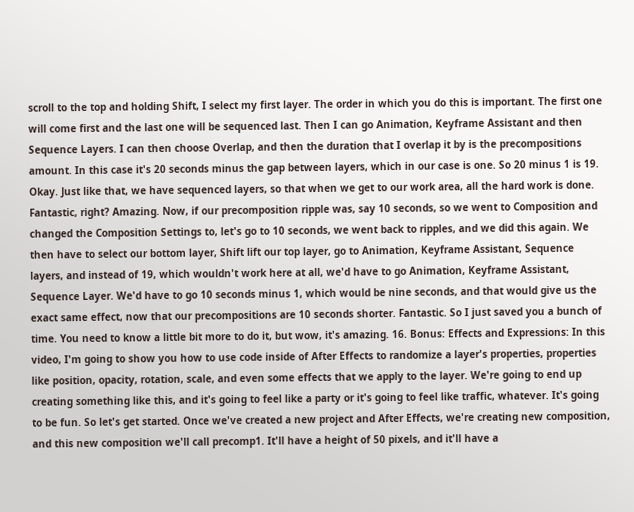scroll to the top and holding Shift, I select my first layer. The order in which you do this is important. The first one will come first and the last one will be sequenced last. Then I can go Animation, Keyframe Assistant and then Sequence Layers. I can then choose Overlap, and then the duration that I overlap it by is the precompositions amount. In this case it's 20 seconds minus the gap between layers, which in our case is one. So 20 minus 1 is 19. Okay. Just like that, we have sequenced layers, so that when we get to our work area, all the hard work is done. Fantastic, right? Amazing. Now, if our precomposition ripple was, say 10 seconds, so we went to Composition and changed the Composition Settings to, let's go to 10 seconds, we went back to ripples, and we did this again. We then have to select our bottom layer, Shift lift our top layer, go to Animation, Keyframe Assistant, Sequence layers, and instead of 19, which wouldn't work here at all, we'd have to go Animation, Keyframe Assistant, Sequence Layer. We'd have to go 10 seconds minus 1, which would be nine seconds, and that would give us the exact same effect, now that our precompositions are 10 seconds shorter. Fantastic. So I just saved you a bunch of time. You need to know a little bit more to do it, but wow, it's amazing. 16. Bonus: Effects and Expressions: In this video, I'm going to show you how to use code inside of After Effects to randomize a layer's properties, properties like position, opacity, rotation, scale, and even some effects that we apply to the layer. We're going to end up creating something like this, and it's going to feel like a party or it's going to feel like traffic, whatever. It's going to be fun. So let's get started. Once we've created a new project and After Effects, we're creating new composition, and this new composition we'll call precomp1. It'll have a height of 50 pixels, and it'll have a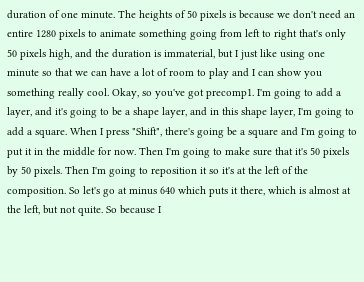duration of one minute. The heights of 50 pixels is because we don't need an entire 1280 pixels to animate something going from left to right that's only 50 pixels high, and the duration is immaterial, but I just like using one minute so that we can have a lot of room to play and I can show you something really cool. Okay, so you've got precomp1. I'm going to add a layer, and it's going to be a shape layer, and in this shape layer, I'm going to add a square. When I press "Shift", there's going be a square and I'm going to put it in the middle for now. Then I'm going to make sure that it's 50 pixels by 50 pixels. Then I'm going to reposition it so it's at the left of the composition. So let's go at minus 640 which puts it there, which is almost at the left, but not quite. So because I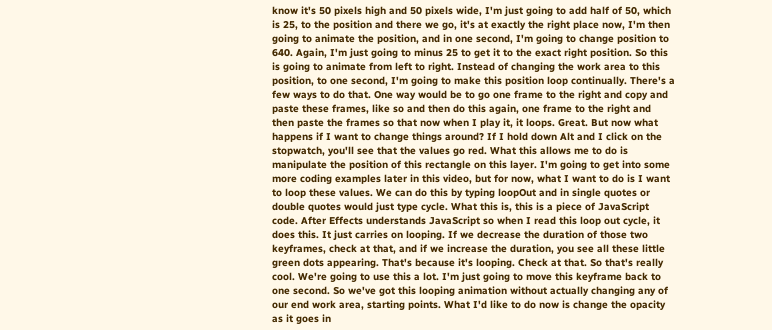know it's 50 pixels high and 50 pixels wide, I'm just going to add half of 50, which is 25, to the position and there we go, it's at exactly the right place now, I'm then going to animate the position, and in one second, I'm going to change position to 640. Again, I'm just going to minus 25 to get it to the exact right position. So this is going to animate from left to right. Instead of changing the work area to this position, to one second, I'm going to make this position loop continually. There's a few ways to do that. One way would be to go one frame to the right and copy and paste these frames, like so and then do this again, one frame to the right and then paste the frames so that now when I play it, it loops. Great. But now what happens if I want to change things around? If I hold down Alt and I click on the stopwatch, you'll see that the values go red. What this allows me to do is manipulate the position of this rectangle on this layer. I'm going to get into some more coding examples later in this video, but for now, what I want to do is I want to loop these values. We can do this by typing loopOut and in single quotes or double quotes would just type cycle. What this is, this is a piece of JavaScript code. After Effects understands JavaScript so when I read this loop out cycle, it does this. It just carries on looping. If we decrease the duration of those two keyframes, check at that, and if we increase the duration, you see all these little green dots appearing. That's because it's looping. Check at that. So that's really cool. We're going to use this a lot. I'm just going to move this keyframe back to one second. So we've got this looping animation without actually changing any of our end work area, starting points. What I'd like to do now is change the opacity as it goes in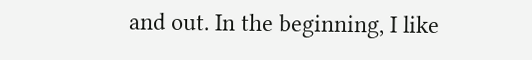and out. In the beginning, I like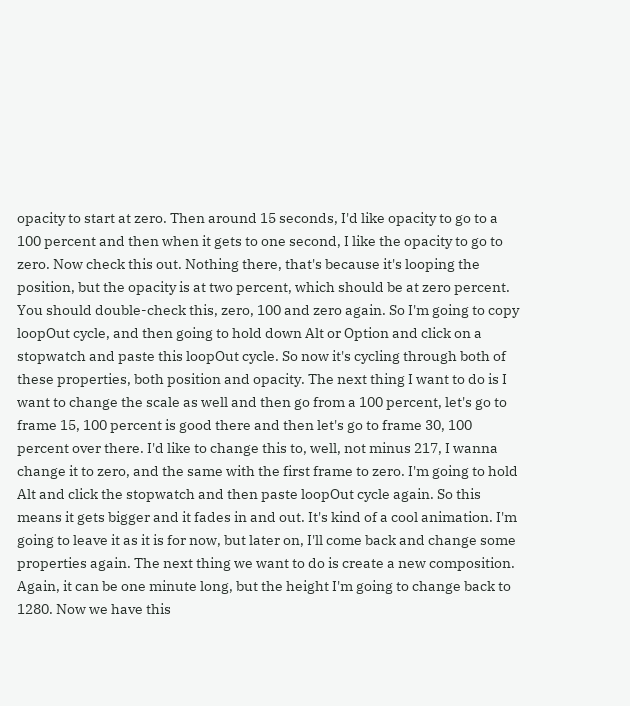opacity to start at zero. Then around 15 seconds, I'd like opacity to go to a 100 percent and then when it gets to one second, I like the opacity to go to zero. Now check this out. Nothing there, that's because it's looping the position, but the opacity is at two percent, which should be at zero percent. You should double-check this, zero, 100 and zero again. So I'm going to copy loopOut cycle, and then going to hold down Alt or Option and click on a stopwatch and paste this loopOut cycle. So now it's cycling through both of these properties, both position and opacity. The next thing I want to do is I want to change the scale as well and then go from a 100 percent, let's go to frame 15, 100 percent is good there and then let's go to frame 30, 100 percent over there. I'd like to change this to, well, not minus 217, I wanna change it to zero, and the same with the first frame to zero. I'm going to hold Alt and click the stopwatch and then paste loopOut cycle again. So this means it gets bigger and it fades in and out. It's kind of a cool animation. I'm going to leave it as it is for now, but later on, I'll come back and change some properties again. The next thing we want to do is create a new composition. Again, it can be one minute long, but the height I'm going to change back to 1280. Now we have this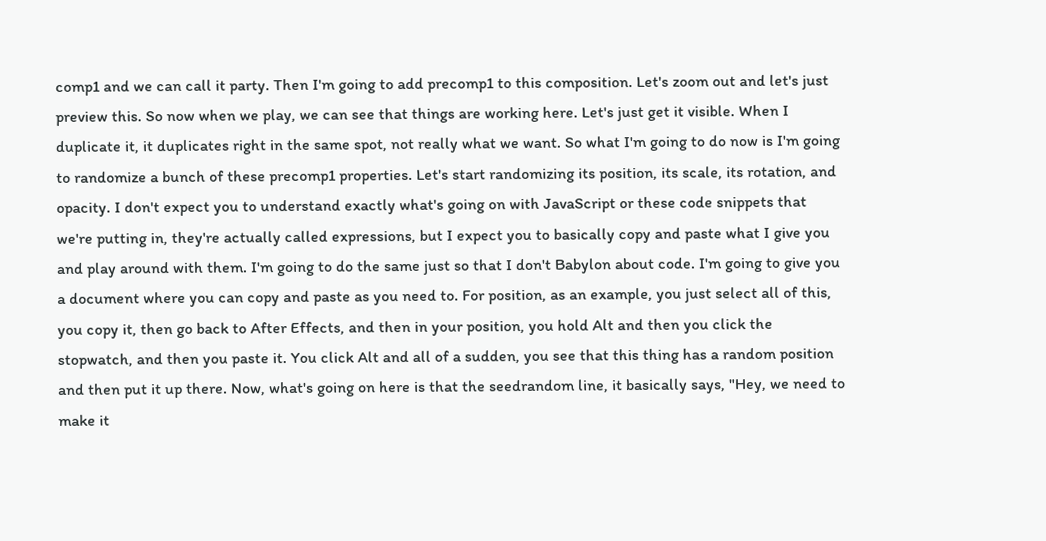comp1 and we can call it party. Then I'm going to add precomp1 to this composition. Let's zoom out and let's just preview this. So now when we play, we can see that things are working here. Let's just get it visible. When I duplicate it, it duplicates right in the same spot, not really what we want. So what I'm going to do now is I'm going to randomize a bunch of these precomp1 properties. Let's start randomizing its position, its scale, its rotation, and opacity. I don't expect you to understand exactly what's going on with JavaScript or these code snippets that we're putting in, they're actually called expressions, but I expect you to basically copy and paste what I give you and play around with them. I'm going to do the same just so that I don't Babylon about code. I'm going to give you a document where you can copy and paste as you need to. For position, as an example, you just select all of this, you copy it, then go back to After Effects, and then in your position, you hold Alt and then you click the stopwatch, and then you paste it. You click Alt and all of a sudden, you see that this thing has a random position and then put it up there. Now, what's going on here is that the seedrandom line, it basically says, "Hey, we need to make it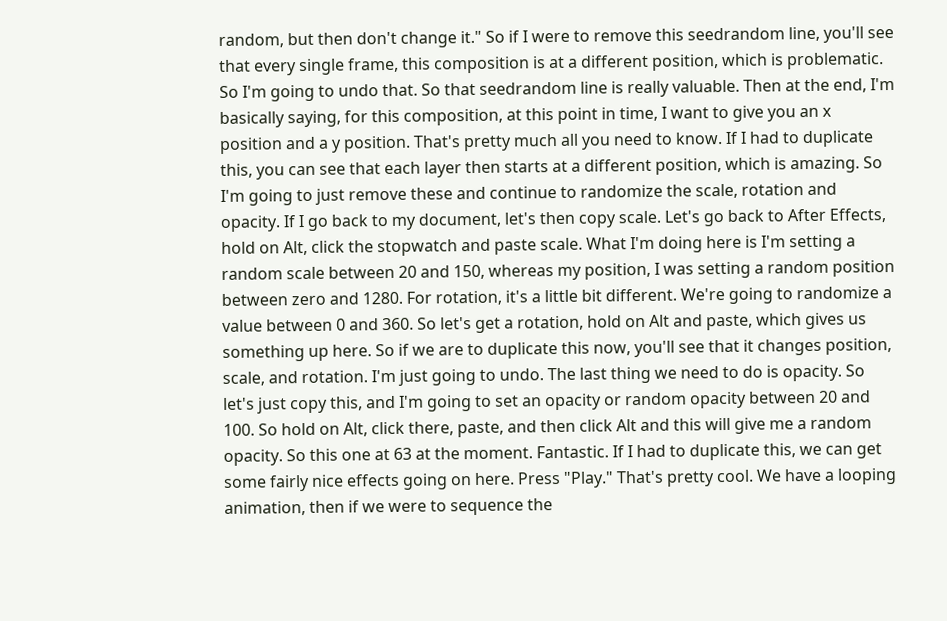random, but then don't change it." So if I were to remove this seedrandom line, you'll see that every single frame, this composition is at a different position, which is problematic. So I'm going to undo that. So that seedrandom line is really valuable. Then at the end, I'm basically saying, for this composition, at this point in time, I want to give you an x position and a y position. That's pretty much all you need to know. If I had to duplicate this, you can see that each layer then starts at a different position, which is amazing. So I'm going to just remove these and continue to randomize the scale, rotation and opacity. If I go back to my document, let's then copy scale. Let's go back to After Effects, hold on Alt, click the stopwatch and paste scale. What I'm doing here is I'm setting a random scale between 20 and 150, whereas my position, I was setting a random position between zero and 1280. For rotation, it's a little bit different. We're going to randomize a value between 0 and 360. So let's get a rotation, hold on Alt and paste, which gives us something up here. So if we are to duplicate this now, you'll see that it changes position, scale, and rotation. I'm just going to undo. The last thing we need to do is opacity. So let's just copy this, and I'm going to set an opacity or random opacity between 20 and 100. So hold on Alt, click there, paste, and then click Alt and this will give me a random opacity. So this one at 63 at the moment. Fantastic. If I had to duplicate this, we can get some fairly nice effects going on here. Press "Play." That's pretty cool. We have a looping animation, then if we were to sequence the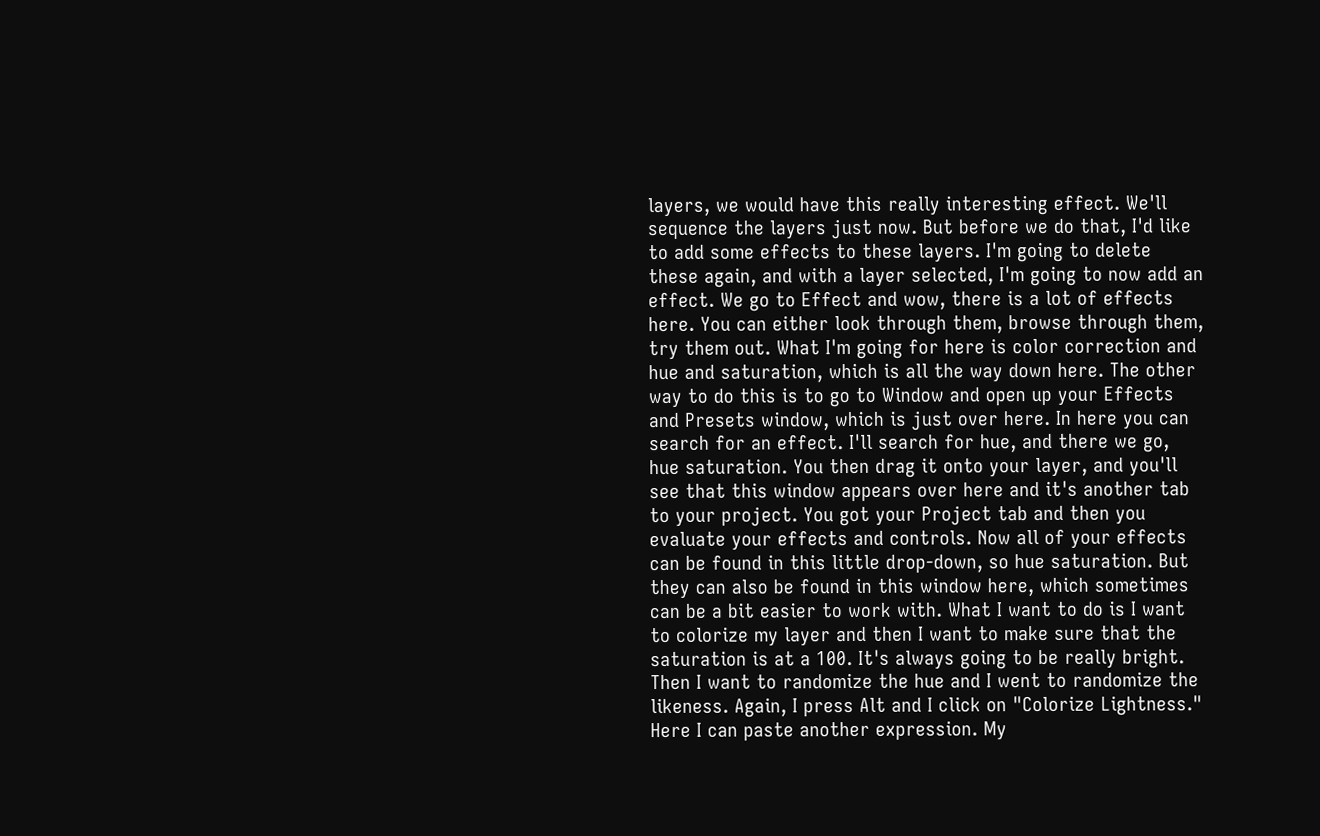layers, we would have this really interesting effect. We'll sequence the layers just now. But before we do that, I'd like to add some effects to these layers. I'm going to delete these again, and with a layer selected, I'm going to now add an effect. We go to Effect and wow, there is a lot of effects here. You can either look through them, browse through them, try them out. What I'm going for here is color correction and hue and saturation, which is all the way down here. The other way to do this is to go to Window and open up your Effects and Presets window, which is just over here. In here you can search for an effect. I'll search for hue, and there we go, hue saturation. You then drag it onto your layer, and you'll see that this window appears over here and it's another tab to your project. You got your Project tab and then you evaluate your effects and controls. Now all of your effects can be found in this little drop-down, so hue saturation. But they can also be found in this window here, which sometimes can be a bit easier to work with. What I want to do is I want to colorize my layer and then I want to make sure that the saturation is at a 100. It's always going to be really bright. Then I want to randomize the hue and I went to randomize the likeness. Again, I press Alt and I click on "Colorize Lightness." Here I can paste another expression. My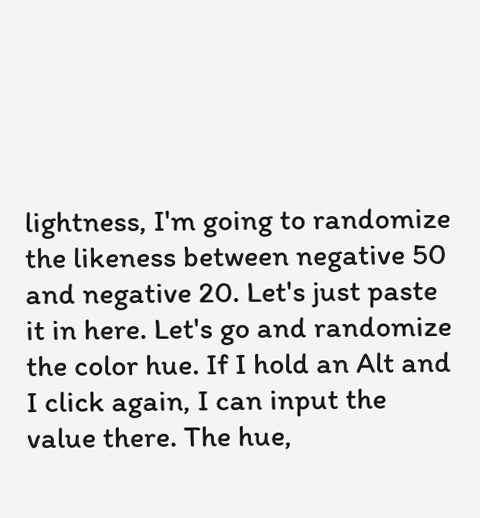lightness, I'm going to randomize the likeness between negative 50 and negative 20. Let's just paste it in here. Let's go and randomize the color hue. If I hold an Alt and I click again, I can input the value there. The hue,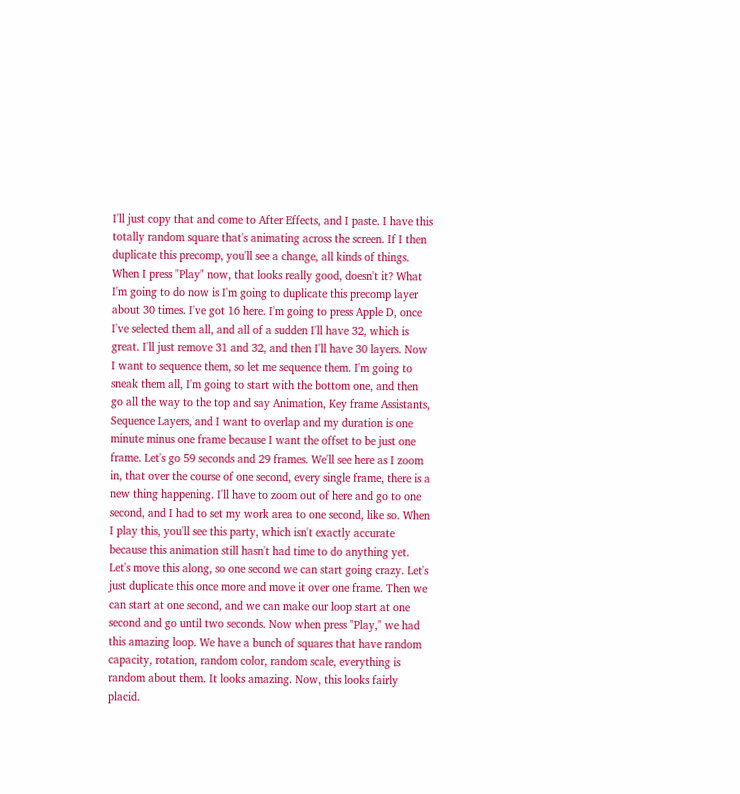I'll just copy that and come to After Effects, and I paste. I have this totally random square that's animating across the screen. If I then duplicate this precomp, you'll see a change, all kinds of things. When I press "Play" now, that looks really good, doesn't it? What I'm going to do now is I'm going to duplicate this precomp layer about 30 times. I've got 16 here. I'm going to press Apple D, once I've selected them all, and all of a sudden I'll have 32, which is great. I'll just remove 31 and 32, and then I'll have 30 layers. Now I want to sequence them, so let me sequence them. I'm going to sneak them all, I'm going to start with the bottom one, and then go all the way to the top and say Animation, Key frame Assistants, Sequence Layers, and I want to overlap and my duration is one minute minus one frame because I want the offset to be just one frame. Let's go 59 seconds and 29 frames. We'll see here as I zoom in, that over the course of one second, every single frame, there is a new thing happening. I'll have to zoom out of here and go to one second, and I had to set my work area to one second, like so. When I play this, you'll see this party, which isn't exactly accurate because this animation still hasn't had time to do anything yet. Let's move this along, so one second we can start going crazy. Let's just duplicate this once more and move it over one frame. Then we can start at one second, and we can make our loop start at one second and go until two seconds. Now when press "Play," we had this amazing loop. We have a bunch of squares that have random capacity, rotation, random color, random scale, everything is random about them. It looks amazing. Now, this looks fairly placid.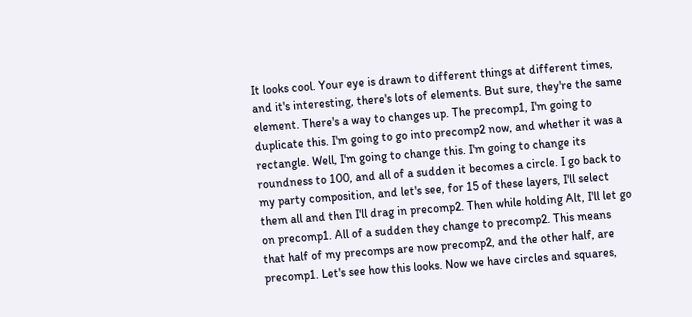It looks cool. Your eye is drawn to different things at different times, and it's interesting, there's lots of elements. But sure, they're the same element. There's a way to changes up. The precomp1, I'm going to duplicate this. I'm going to go into precomp2 now, and whether it was a rectangle. Well, I'm going to change this. I'm going to change its roundness to 100, and all of a sudden it becomes a circle. I go back to my party composition, and let's see, for 15 of these layers, I'll select them all and then I'll drag in precomp2. Then while holding Alt, I'll let go on precomp1. All of a sudden they change to precomp2. This means that half of my precomps are now precomp2, and the other half, are precomp1. Let's see how this looks. Now we have circles and squares,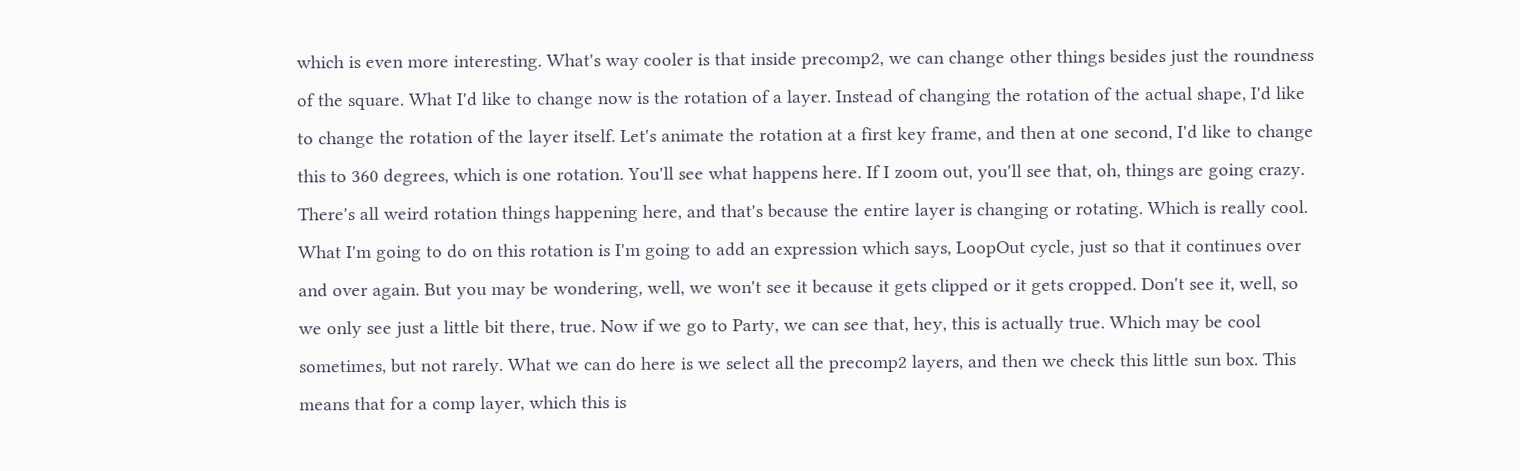which is even more interesting. What's way cooler is that inside precomp2, we can change other things besides just the roundness of the square. What I'd like to change now is the rotation of a layer. Instead of changing the rotation of the actual shape, I'd like to change the rotation of the layer itself. Let's animate the rotation at a first key frame, and then at one second, I'd like to change this to 360 degrees, which is one rotation. You'll see what happens here. If I zoom out, you'll see that, oh, things are going crazy. There's all weird rotation things happening here, and that's because the entire layer is changing or rotating. Which is really cool. What I'm going to do on this rotation is I'm going to add an expression which says, LoopOut cycle, just so that it continues over and over again. But you may be wondering, well, we won't see it because it gets clipped or it gets cropped. Don't see it, well, so we only see just a little bit there, true. Now if we go to Party, we can see that, hey, this is actually true. Which may be cool sometimes, but not rarely. What we can do here is we select all the precomp2 layers, and then we check this little sun box. This means that for a comp layer, which this is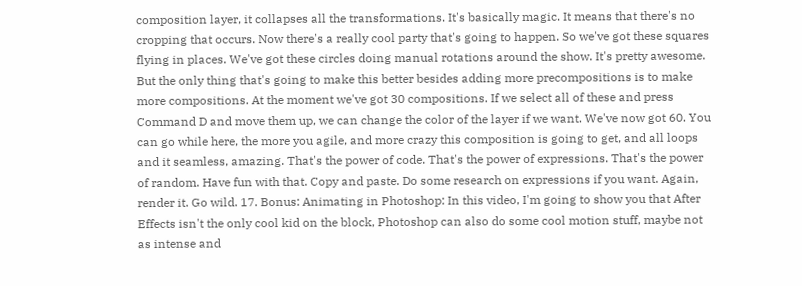composition layer, it collapses all the transformations. It's basically magic. It means that there's no cropping that occurs. Now there's a really cool party that's going to happen. So we've got these squares flying in places. We've got these circles doing manual rotations around the show. It's pretty awesome. But the only thing that's going to make this better besides adding more precompositions is to make more compositions. At the moment we've got 30 compositions. If we select all of these and press Command D and move them up, we can change the color of the layer if we want. We've now got 60. You can go while here, the more you agile, and more crazy this composition is going to get, and all loops and it seamless, amazing. That's the power of code. That's the power of expressions. That's the power of random. Have fun with that. Copy and paste. Do some research on expressions if you want. Again, render it. Go wild. 17. Bonus: Animating in Photoshop: In this video, I'm going to show you that After Effects isn't the only cool kid on the block, Photoshop can also do some cool motion stuff, maybe not as intense and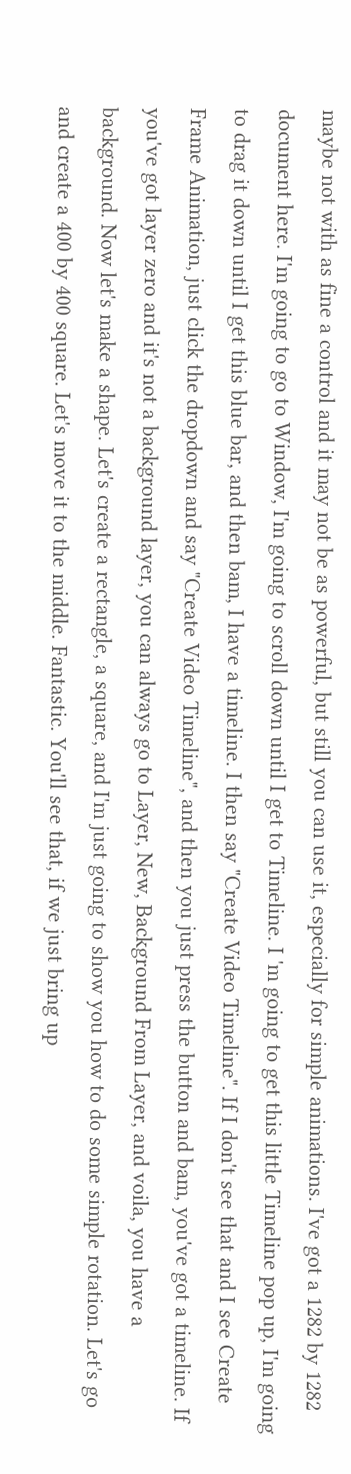maybe not with as fine a control and it may not be as powerful, but still you can use it, especially for simple animations. I've got a 1282 by 1282 document here. I'm going to go to Window, I'm going to scroll down until I get to Timeline. I 'm going to get this little Timeline pop up, I'm going to drag it down until I get this blue bar, and then bam, I have a timeline. I then say "Create Video Timeline". If I don't see that and I see Create Frame Animation, just click the dropdown and say "Create Video Timeline", and then you just press the button and bam, you've got a timeline. If you've got layer zero and it's not a background layer, you can always go to Layer, New, Background From Layer, and voila, you have a background. Now let's make a shape. Let's create a rectangle, a square, and I'm just going to show you how to do some simple rotation. Let's go and create a 400 by 400 square. Let's move it to the middle. Fantastic. You'll see that, if we just bring up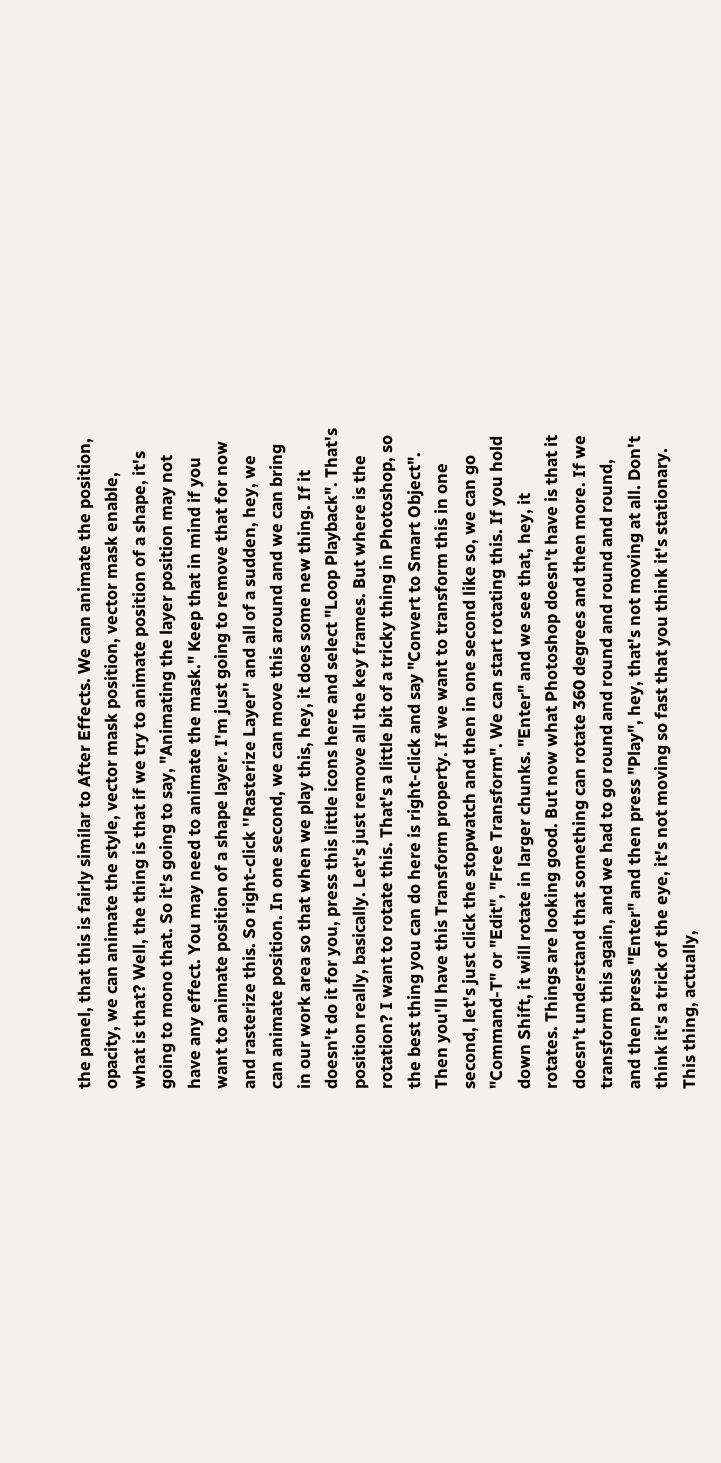the panel, that this is fairly similar to After Effects. We can animate the position, opacity, we can animate the style, vector mask position, vector mask enable, what is that? Well, the thing is that if we try to animate position of a shape, it's going to mono that. So it's going to say, "Animating the layer position may not have any effect. You may need to animate the mask." Keep that in mind if you want to animate position of a shape layer. I'm just going to remove that for now and rasterize this. So right-click ''Rasterize Layer'' and all of a sudden, hey, we can animate position. In one second, we can move this around and we can bring in our work area so that when we play this, hey, it does some new thing. If it doesn't do it for you, press this little icons here and select "Loop Playback". That's position really, basically. Let's just remove all the key frames. But where is the rotation? I want to rotate this. That's a little bit of a tricky thing in Photoshop, so the best thing you can do here is right-click and say "Convert to Smart Object". Then you'll have this Transform property. If we want to transform this in one second, let's just click the stopwatch and then in one second like so, we can go "Command-T" or "Edit", "Free Transform". We can start rotating this. If you hold down Shift, it will rotate in larger chunks. "Enter" and we see that, hey, it rotates. Things are looking good. But now what Photoshop doesn't have is that it doesn't understand that something can rotate 360 degrees and then more. If we transform this again, and we had to go round and round and round and round, and then press "Enter" and then press "Play", hey, that's not moving at all. Don't think it's a trick of the eye, it's not moving so fast that you think it's stationary. This thing, actually,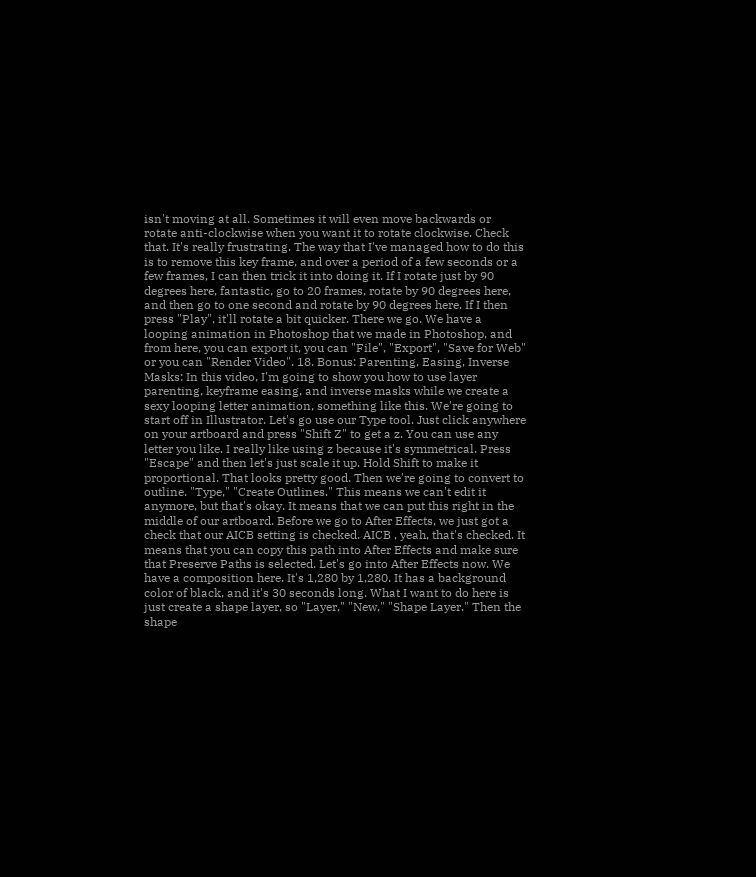isn't moving at all. Sometimes it will even move backwards or rotate anti-clockwise when you want it to rotate clockwise. Check that. It's really frustrating. The way that I've managed how to do this is to remove this key frame, and over a period of a few seconds or a few frames, I can then trick it into doing it. If I rotate just by 90 degrees here, fantastic, go to 20 frames, rotate by 90 degrees here, and then go to one second and rotate by 90 degrees here. If I then press "Play", it'll rotate a bit quicker. There we go. We have a looping animation in Photoshop that we made in Photoshop, and from here, you can export it, you can "File", "Export", "Save for Web" or you can "Render Video". 18. Bonus: Parenting, Easing, Inverse Masks: In this video, I'm going to show you how to use layer parenting, keyframe easing, and inverse masks while we create a sexy looping letter animation, something like this. We're going to start off in Illustrator. Let's go use our Type tool. Just click anywhere on your artboard and press "Shift Z" to get a z. You can use any letter you like. I really like using z because it's symmetrical. Press "Escape" and then let's just scale it up. Hold Shift to make it proportional. That looks pretty good. Then we're going to convert to outline. "Type," "Create Outlines." This means we can't edit it anymore, but that's okay. It means that we can put this right in the middle of our artboard. Before we go to After Effects, we just got a check that our AICB setting is checked. AICB , yeah, that's checked. It means that you can copy this path into After Effects and make sure that Preserve Paths is selected. Let's go into After Effects now. We have a composition here. It's 1,280 by 1,280. It has a background color of black, and it's 30 seconds long. What I want to do here is just create a shape layer, so "Layer," "New," "Shape Layer." Then the shape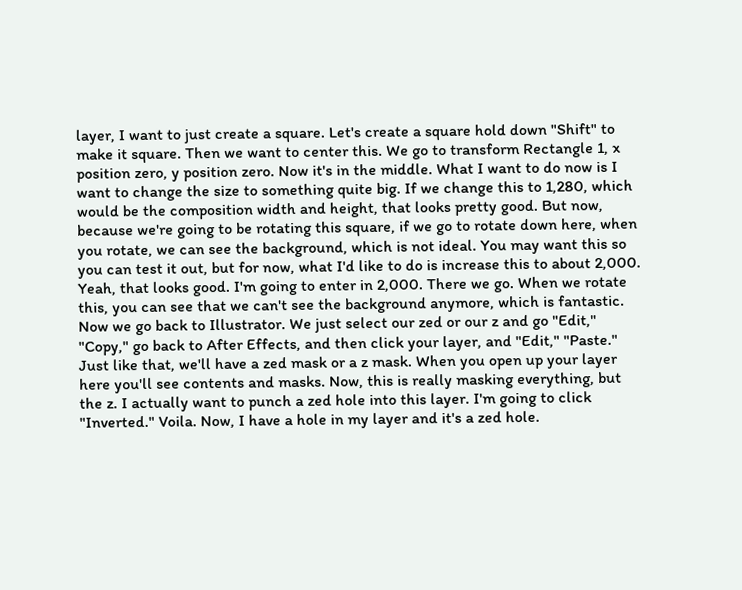layer, I want to just create a square. Let's create a square hold down "Shift" to make it square. Then we want to center this. We go to transform Rectangle 1, x position zero, y position zero. Now it's in the middle. What I want to do now is I want to change the size to something quite big. If we change this to 1,280, which would be the composition width and height, that looks pretty good. But now, because we're going to be rotating this square, if we go to rotate down here, when you rotate, we can see the background, which is not ideal. You may want this so you can test it out, but for now, what I'd like to do is increase this to about 2,000. Yeah, that looks good. I'm going to enter in 2,000. There we go. When we rotate this, you can see that we can't see the background anymore, which is fantastic. Now we go back to Illustrator. We just select our zed or our z and go "Edit," "Copy," go back to After Effects, and then click your layer, and "Edit," "Paste." Just like that, we'll have a zed mask or a z mask. When you open up your layer here you'll see contents and masks. Now, this is really masking everything, but the z. I actually want to punch a zed hole into this layer. I'm going to click "Inverted." Voila. Now, I have a hole in my layer and it's a zed hole.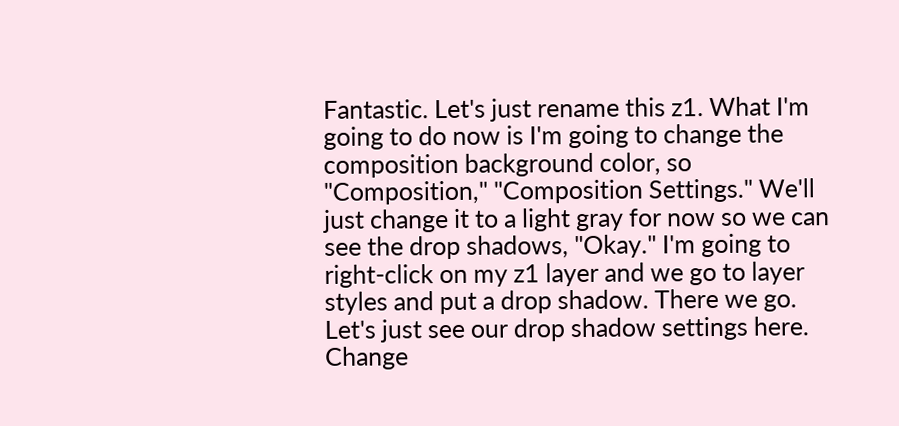Fantastic. Let's just rename this z1. What I'm going to do now is I'm going to change the composition background color, so "Composition," "Composition Settings." We'll just change it to a light gray for now so we can see the drop shadows, "Okay." I'm going to right-click on my z1 layer and we go to layer styles and put a drop shadow. There we go. Let's just see our drop shadow settings here. Change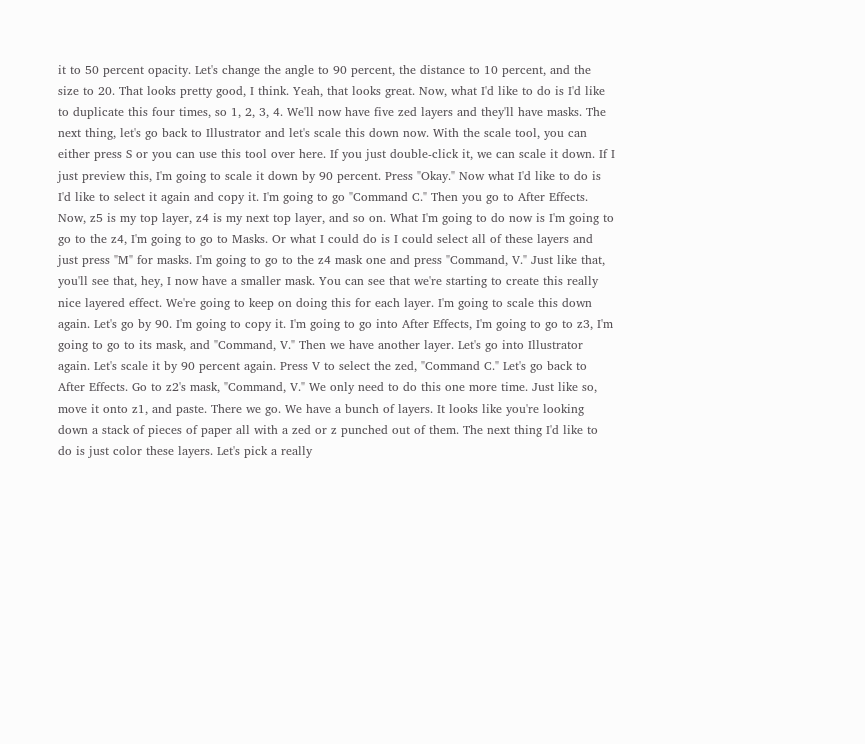it to 50 percent opacity. Let's change the angle to 90 percent, the distance to 10 percent, and the size to 20. That looks pretty good, I think. Yeah, that looks great. Now, what I'd like to do is I'd like to duplicate this four times, so 1, 2, 3, 4. We'll now have five zed layers and they'll have masks. The next thing, let's go back to Illustrator and let's scale this down now. With the scale tool, you can either press S or you can use this tool over here. If you just double-click it, we can scale it down. If I just preview this, I'm going to scale it down by 90 percent. Press "Okay." Now what I'd like to do is I'd like to select it again and copy it. I'm going to go "Command C." Then you go to After Effects. Now, z5 is my top layer, z4 is my next top layer, and so on. What I'm going to do now is I'm going to go to the z4, I'm going to go to Masks. Or what I could do is I could select all of these layers and just press "M" for masks. I'm going to go to the z4 mask one and press "Command, V." Just like that, you'll see that, hey, I now have a smaller mask. You can see that we're starting to create this really nice layered effect. We're going to keep on doing this for each layer. I'm going to scale this down again. Let's go by 90. I'm going to copy it. I'm going to go into After Effects, I'm going to go to z3, I'm going to go to its mask, and "Command, V." Then we have another layer. Let's go into Illustrator again. Let's scale it by 90 percent again. Press V to select the zed, "Command C." Let's go back to After Effects. Go to z2's mask, "Command, V." We only need to do this one more time. Just like so, move it onto z1, and paste. There we go. We have a bunch of layers. It looks like you're looking down a stack of pieces of paper all with a zed or z punched out of them. The next thing I'd like to do is just color these layers. Let's pick a really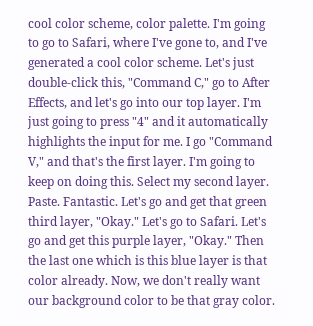cool color scheme, color palette. I'm going to go to Safari, where I've gone to, and I've generated a cool color scheme. Let's just double-click this, "Command C," go to After Effects, and let's go into our top layer. I'm just going to press "4" and it automatically highlights the input for me. I go "Command V," and that's the first layer. I'm going to keep on doing this. Select my second layer. Paste. Fantastic. Let's go and get that green third layer, "Okay." Let's go to Safari. Let's go and get this purple layer, "Okay." Then the last one which is this blue layer is that color already. Now, we don't really want our background color to be that gray color.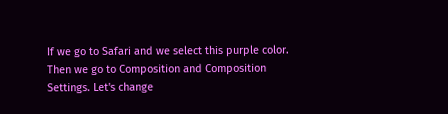If we go to Safari and we select this purple color. Then we go to Composition and Composition Settings. Let's change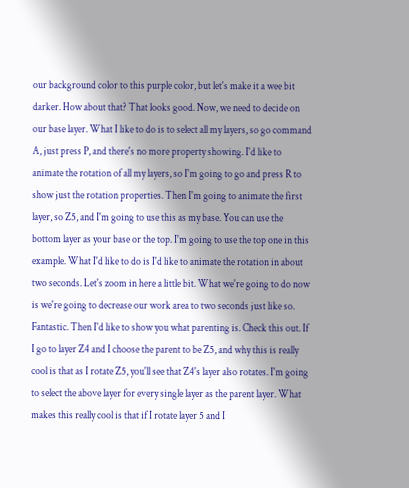our background color to this purple color, but let's make it a wee bit darker. How about that? That looks good. Now, we need to decide on our base layer. What I like to do is to select all my layers, so go command A, just press P, and there's no more property showing. I'd like to animate the rotation of all my layers, so I'm going to go and press R to show just the rotation properties. Then I'm going to animate the first layer, so Z5, and I'm going to use this as my base. You can use the bottom layer as your base or the top. I'm going to use the top one in this example. What I'd like to do is I'd like to animate the rotation in about two seconds. Let's zoom in here a little bit. What we're going to do now is we're going to decrease our work area to two seconds just like so. Fantastic. Then I'd like to show you what parenting is. Check this out. If I go to layer Z4 and I choose the parent to be Z5, and why this is really cool is that as I rotate Z5, you'll see that Z4's layer also rotates. I'm going to select the above layer for every single layer as the parent layer. What makes this really cool is that if I rotate layer 5 and I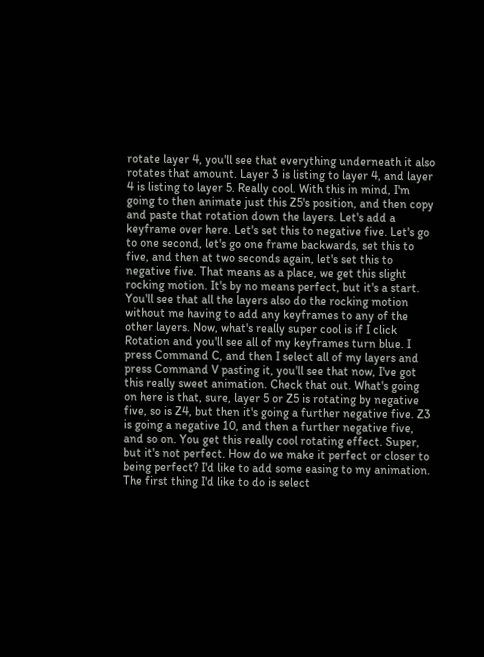rotate layer 4, you'll see that everything underneath it also rotates that amount. Layer 3 is listing to layer 4, and layer 4 is listing to layer 5. Really cool. With this in mind, I'm going to then animate just this Z5's position, and then copy and paste that rotation down the layers. Let's add a keyframe over here. Let's set this to negative five. Let's go to one second, let's go one frame backwards, set this to five, and then at two seconds again, let's set this to negative five. That means as a place, we get this slight rocking motion. It's by no means perfect, but it's a start. You'll see that all the layers also do the rocking motion without me having to add any keyframes to any of the other layers. Now, what's really super cool is if I click Rotation and you'll see all of my keyframes turn blue. I press Command C, and then I select all of my layers and press Command V pasting it, you'll see that now, I've got this really sweet animation. Check that out. What's going on here is that, sure, layer 5 or Z5 is rotating by negative five, so is Z4, but then it's going a further negative five. Z3 is going a negative 10, and then a further negative five, and so on. You get this really cool rotating effect. Super, but it's not perfect. How do we make it perfect or closer to being perfect? I'd like to add some easing to my animation. The first thing I'd like to do is select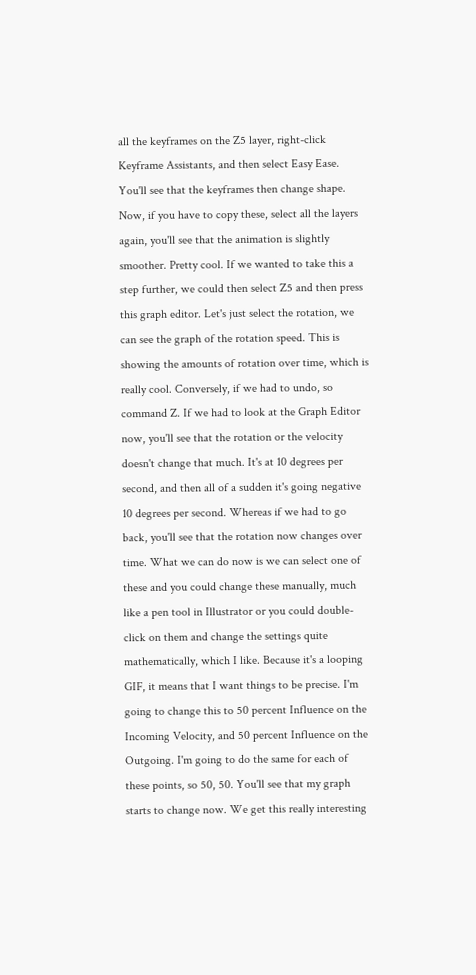all the keyframes on the Z5 layer, right-click Keyframe Assistants, and then select Easy Ease. You'll see that the keyframes then change shape. Now, if you have to copy these, select all the layers again, you'll see that the animation is slightly smoother. Pretty cool. If we wanted to take this a step further, we could then select Z5 and then press this graph editor. Let's just select the rotation, we can see the graph of the rotation speed. This is showing the amounts of rotation over time, which is really cool. Conversely, if we had to undo, so command Z. If we had to look at the Graph Editor now, you'll see that the rotation or the velocity doesn't change that much. It's at 10 degrees per second, and then all of a sudden it's going negative 10 degrees per second. Whereas if we had to go back, you'll see that the rotation now changes over time. What we can do now is we can select one of these and you could change these manually, much like a pen tool in Illustrator or you could double-click on them and change the settings quite mathematically, which I like. Because it's a looping GIF, it means that I want things to be precise. I'm going to change this to 50 percent Influence on the Incoming Velocity, and 50 percent Influence on the Outgoing. I'm going to do the same for each of these points, so 50, 50. You'll see that my graph starts to change now. We get this really interesting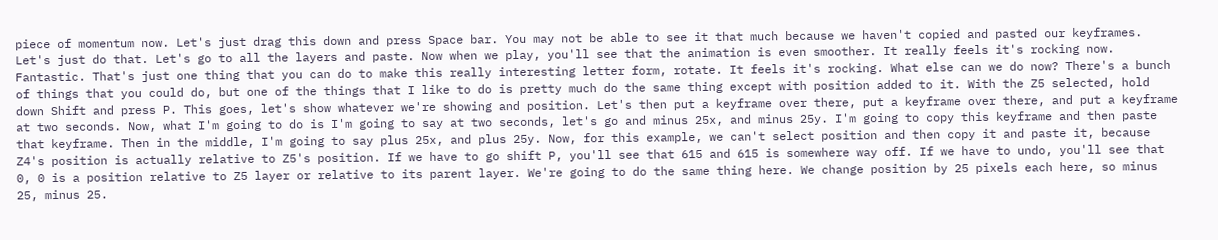piece of momentum now. Let's just drag this down and press Space bar. You may not be able to see it that much because we haven't copied and pasted our keyframes. Let's just do that. Let's go to all the layers and paste. Now when we play, you'll see that the animation is even smoother. It really feels it's rocking now. Fantastic. That's just one thing that you can do to make this really interesting letter form, rotate. It feels it's rocking. What else can we do now? There's a bunch of things that you could do, but one of the things that I like to do is pretty much do the same thing except with position added to it. With the Z5 selected, hold down Shift and press P. This goes, let's show whatever we're showing and position. Let's then put a keyframe over there, put a keyframe over there, and put a keyframe at two seconds. Now, what I'm going to do is I'm going to say at two seconds, let's go and minus 25x, and minus 25y. I'm going to copy this keyframe and then paste that keyframe. Then in the middle, I'm going to say plus 25x, and plus 25y. Now, for this example, we can't select position and then copy it and paste it, because Z4's position is actually relative to Z5's position. If we have to go shift P, you'll see that 615 and 615 is somewhere way off. If we have to undo, you'll see that 0, 0 is a position relative to Z5 layer or relative to its parent layer. We're going to do the same thing here. We change position by 25 pixels each here, so minus 25, minus 25.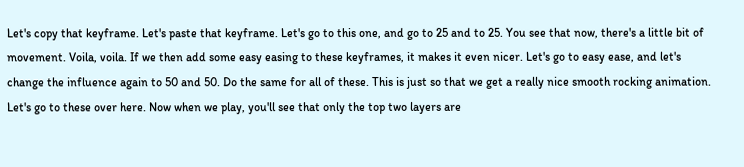Let's copy that keyframe. Let's paste that keyframe. Let's go to this one, and go to 25 and to 25. You see that now, there's a little bit of movement. Voila, voila. If we then add some easy easing to these keyframes, it makes it even nicer. Let's go to easy ease, and let's change the influence again to 50 and 50. Do the same for all of these. This is just so that we get a really nice smooth rocking animation. Let's go to these over here. Now when we play, you'll see that only the top two layers are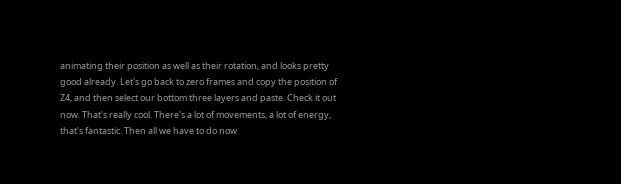animating their position as well as their rotation, and looks pretty good already. Let's go back to zero frames and copy the position of Z4, and then select our bottom three layers and paste. Check it out now. That's really cool. There's a lot of movements, a lot of energy, that's fantastic. Then all we have to do now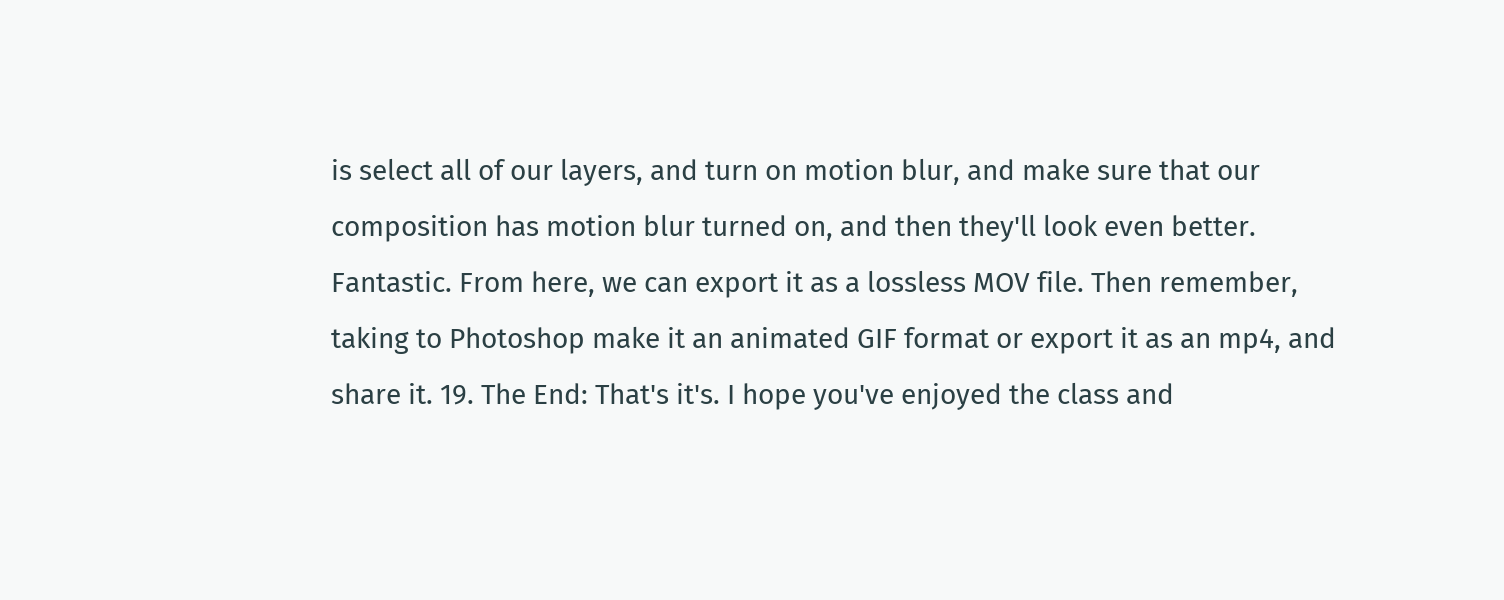is select all of our layers, and turn on motion blur, and make sure that our composition has motion blur turned on, and then they'll look even better. Fantastic. From here, we can export it as a lossless MOV file. Then remember, taking to Photoshop make it an animated GIF format or export it as an mp4, and share it. 19. The End: That's it's. I hope you've enjoyed the class and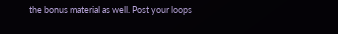the bonus material as well. Post your loops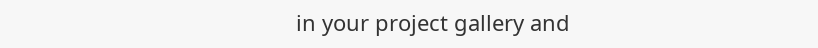in your project gallery and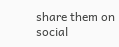share them on social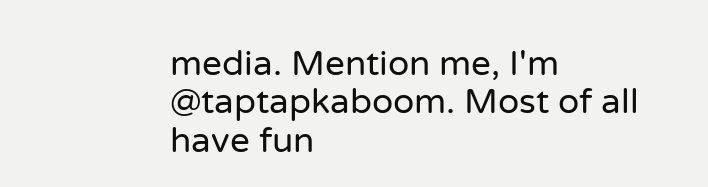media. Mention me, I'm @taptapkaboom. Most of all have fun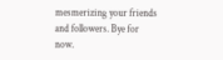mesmerizing your friends and followers. Bye for now.